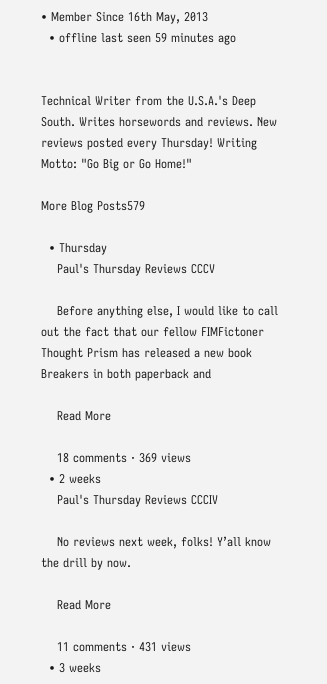• Member Since 16th May, 2013
  • offline last seen 59 minutes ago


Technical Writer from the U.S.A.'s Deep South. Writes horsewords and reviews. New reviews posted every Thursday! Writing Motto: "Go Big or Go Home!"

More Blog Posts579

  • Thursday
    Paul's Thursday Reviews CCCV

    Before anything else, I would like to call out the fact that our fellow FIMFictoner Thought Prism has released a new book Breakers in both paperback and

    Read More

    18 comments · 369 views
  • 2 weeks
    Paul's Thursday Reviews CCCIV

    No reviews next week, folks! Y’all know the drill by now.

    Read More

    11 comments · 431 views
  • 3 weeks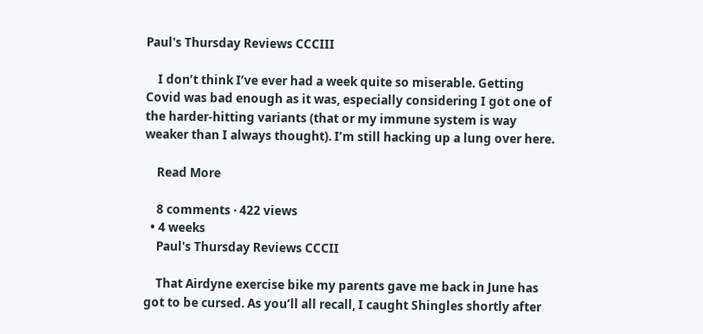Paul's Thursday Reviews CCCIII

    I don’t think I’ve ever had a week quite so miserable. Getting Covid was bad enough as it was, especially considering I got one of the harder-hitting variants (that or my immune system is way weaker than I always thought). I’m still hacking up a lung over here.

    Read More

    8 comments · 422 views
  • 4 weeks
    Paul's Thursday Reviews CCCII

    That Airdyne exercise bike my parents gave me back in June has got to be cursed. As you’ll all recall, I caught Shingles shortly after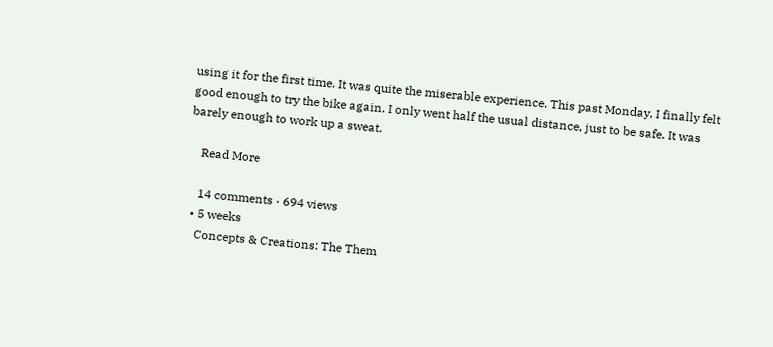using it for the first time. It was quite the miserable experience. This past Monday, I finally felt good enough to try the bike again. I only went half the usual distance, just to be safe. It was barely enough to work up a sweat.

    Read More

    14 comments · 694 views
  • 5 weeks
    Concepts & Creations: The Them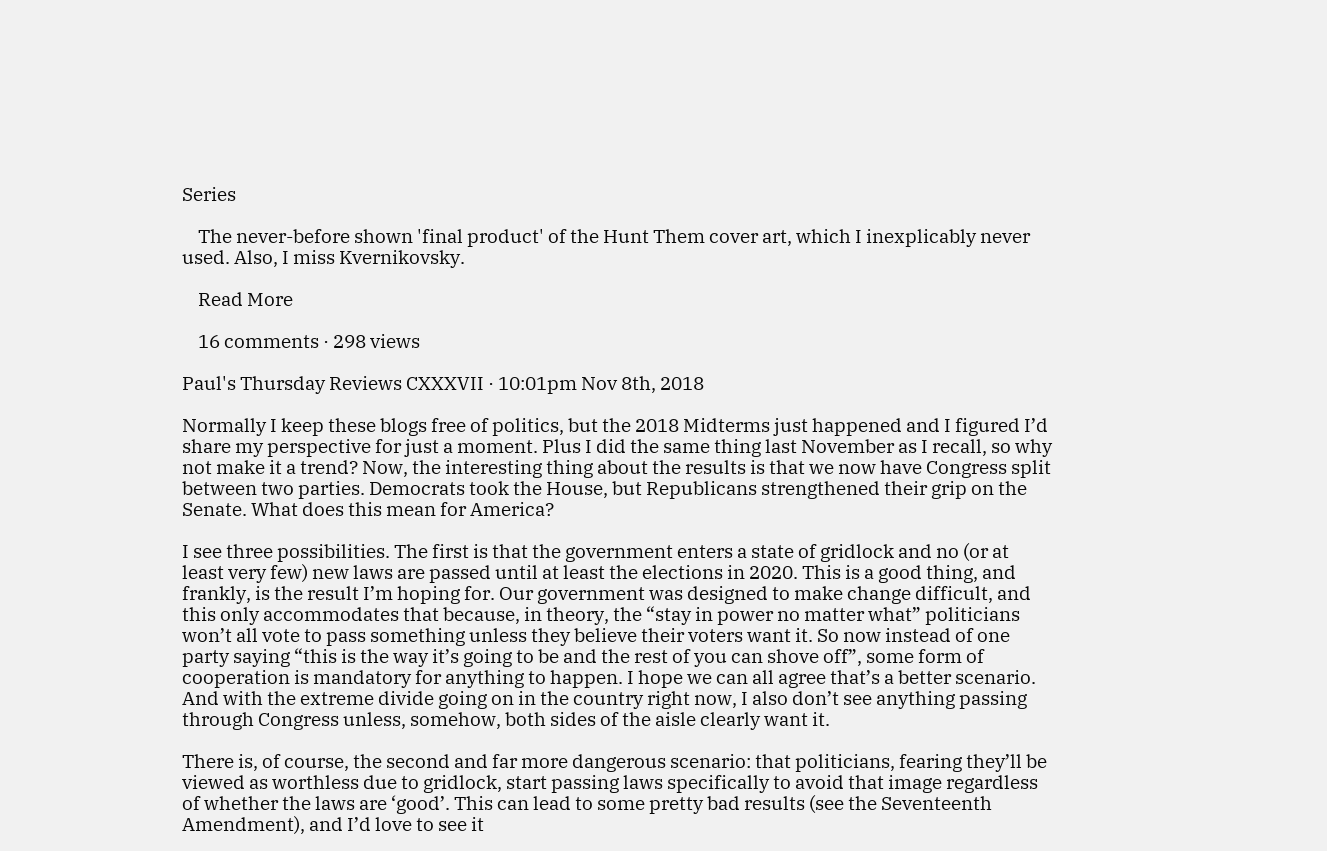Series

    The never-before shown 'final product' of the Hunt Them cover art, which I inexplicably never used. Also, I miss Kvernikovsky.

    Read More

    16 comments · 298 views

Paul's Thursday Reviews CXXXVII · 10:01pm Nov 8th, 2018

Normally I keep these blogs free of politics, but the 2018 Midterms just happened and I figured I’d share my perspective for just a moment. Plus I did the same thing last November as I recall, so why not make it a trend? Now, the interesting thing about the results is that we now have Congress split between two parties. Democrats took the House, but Republicans strengthened their grip on the Senate. What does this mean for America?

I see three possibilities. The first is that the government enters a state of gridlock and no (or at least very few) new laws are passed until at least the elections in 2020. This is a good thing, and frankly, is the result I’m hoping for. Our government was designed to make change difficult, and this only accommodates that because, in theory, the “stay in power no matter what” politicians won’t all vote to pass something unless they believe their voters want it. So now instead of one party saying “this is the way it’s going to be and the rest of you can shove off”, some form of cooperation is mandatory for anything to happen. I hope we can all agree that’s a better scenario. And with the extreme divide going on in the country right now, I also don’t see anything passing through Congress unless, somehow, both sides of the aisle clearly want it.

There is, of course, the second and far more dangerous scenario: that politicians, fearing they’ll be viewed as worthless due to gridlock, start passing laws specifically to avoid that image regardless of whether the laws are ‘good’. This can lead to some pretty bad results (see the Seventeenth Amendment), and I’d love to see it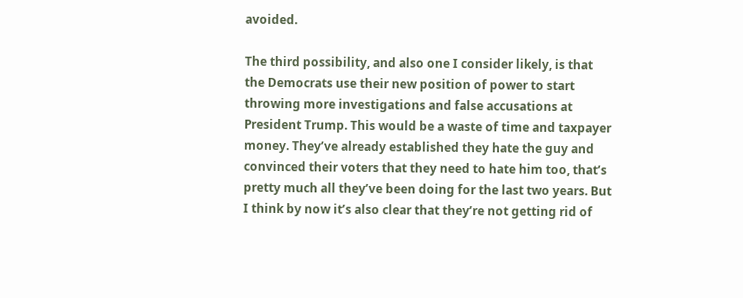avoided.

The third possibility, and also one I consider likely, is that the Democrats use their new position of power to start throwing more investigations and false accusations at President Trump. This would be a waste of time and taxpayer money. They’ve already established they hate the guy and convinced their voters that they need to hate him too, that’s pretty much all they’ve been doing for the last two years. But I think by now it’s also clear that they’re not getting rid of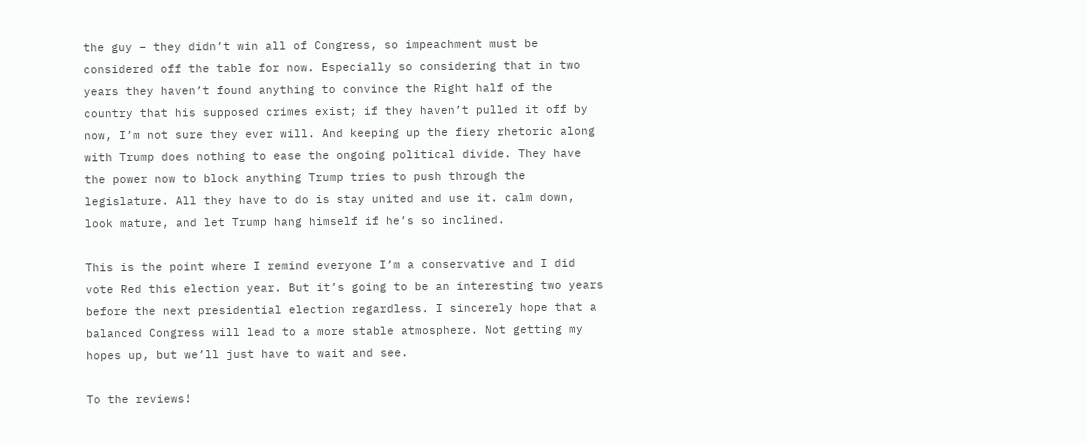the guy – they didn’t win all of Congress, so impeachment must be considered off the table for now. Especially so considering that in two years they haven’t found anything to convince the Right half of the country that his supposed crimes exist; if they haven’t pulled it off by now, I’m not sure they ever will. And keeping up the fiery rhetoric along with Trump does nothing to ease the ongoing political divide. They have the power now to block anything Trump tries to push through the legislature. All they have to do is stay united and use it. calm down, look mature, and let Trump hang himself if he’s so inclined.

This is the point where I remind everyone I’m a conservative and I did vote Red this election year. But it’s going to be an interesting two years before the next presidential election regardless. I sincerely hope that a balanced Congress will lead to a more stable atmosphere. Not getting my hopes up, but we’ll just have to wait and see.

To the reviews!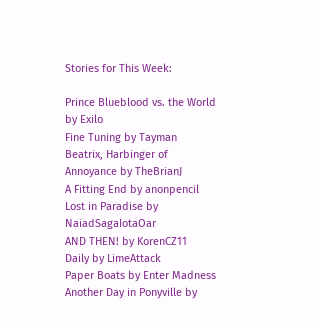Stories for This Week:

Prince Blueblood vs. the World by Exilo
Fine Tuning by Tayman
Beatrix, Harbinger of Annoyance by TheBrianJ
A Fitting End by anonpencil
Lost in Paradise by NaiadSagaIotaOar
AND THEN! by KorenCZ11
Daily by LimeAttack
Paper Boats by Enter Madness
Another Day in Ponyville by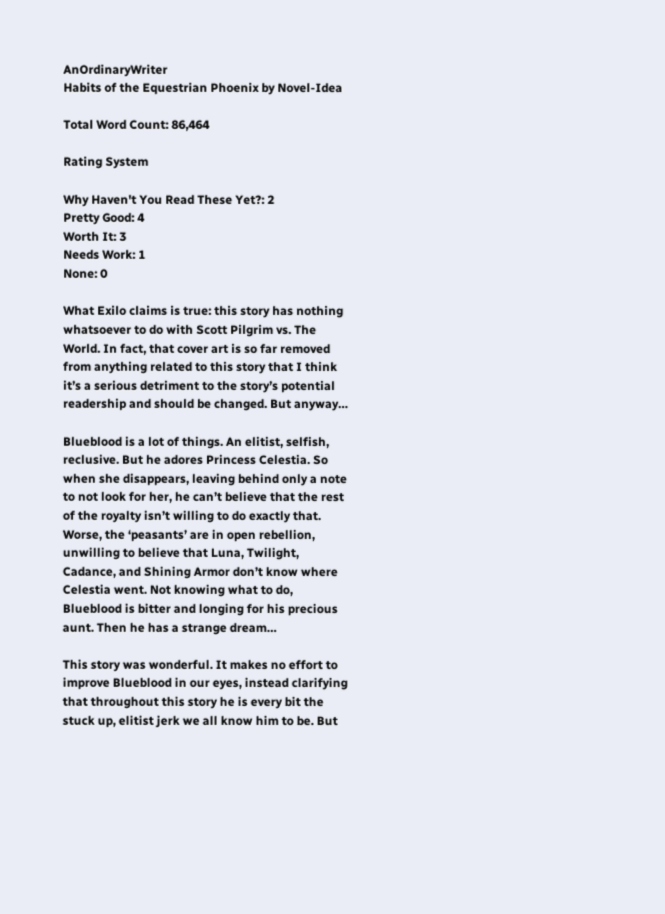AnOrdinaryWriter
Habits of the Equestrian Phoenix by Novel-Idea

Total Word Count: 86,464

Rating System

Why Haven't You Read These Yet?: 2
Pretty Good: 4
Worth It: 3
Needs Work: 1
None: 0

What Exilo claims is true: this story has nothing whatsoever to do with Scott Pilgrim vs. The World. In fact, that cover art is so far removed from anything related to this story that I think it’s a serious detriment to the story’s potential readership and should be changed. But anyway…

Blueblood is a lot of things. An elitist, selfish, reclusive. But he adores Princess Celestia. So when she disappears, leaving behind only a note to not look for her, he can’t believe that the rest of the royalty isn’t willing to do exactly that. Worse, the ‘peasants’ are in open rebellion, unwilling to believe that Luna, Twilight, Cadance, and Shining Armor don’t know where Celestia went. Not knowing what to do, Blueblood is bitter and longing for his precious aunt. Then he has a strange dream…

This story was wonderful. It makes no effort to improve Blueblood in our eyes, instead clarifying that throughout this story he is every bit the stuck up, elitist jerk we all know him to be. But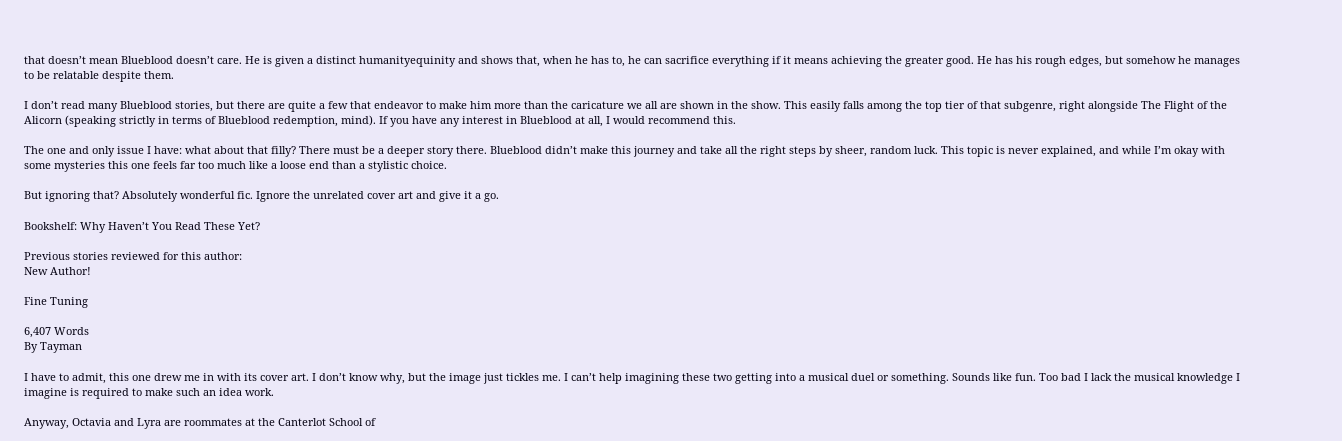that doesn’t mean Blueblood doesn’t care. He is given a distinct humanityequinity and shows that, when he has to, he can sacrifice everything if it means achieving the greater good. He has his rough edges, but somehow he manages to be relatable despite them.

I don’t read many Blueblood stories, but there are quite a few that endeavor to make him more than the caricature we all are shown in the show. This easily falls among the top tier of that subgenre, right alongside The Flight of the Alicorn (speaking strictly in terms of Blueblood redemption, mind). If you have any interest in Blueblood at all, I would recommend this.

The one and only issue I have: what about that filly? There must be a deeper story there. Blueblood didn’t make this journey and take all the right steps by sheer, random luck. This topic is never explained, and while I’m okay with some mysteries this one feels far too much like a loose end than a stylistic choice.

But ignoring that? Absolutely wonderful fic. Ignore the unrelated cover art and give it a go.

Bookshelf: Why Haven’t You Read These Yet?

Previous stories reviewed for this author:
New Author!

Fine Tuning

6,407 Words
By Tayman

I have to admit, this one drew me in with its cover art. I don’t know why, but the image just tickles me. I can’t help imagining these two getting into a musical duel or something. Sounds like fun. Too bad I lack the musical knowledge I imagine is required to make such an idea work.

Anyway, Octavia and Lyra are roommates at the Canterlot School of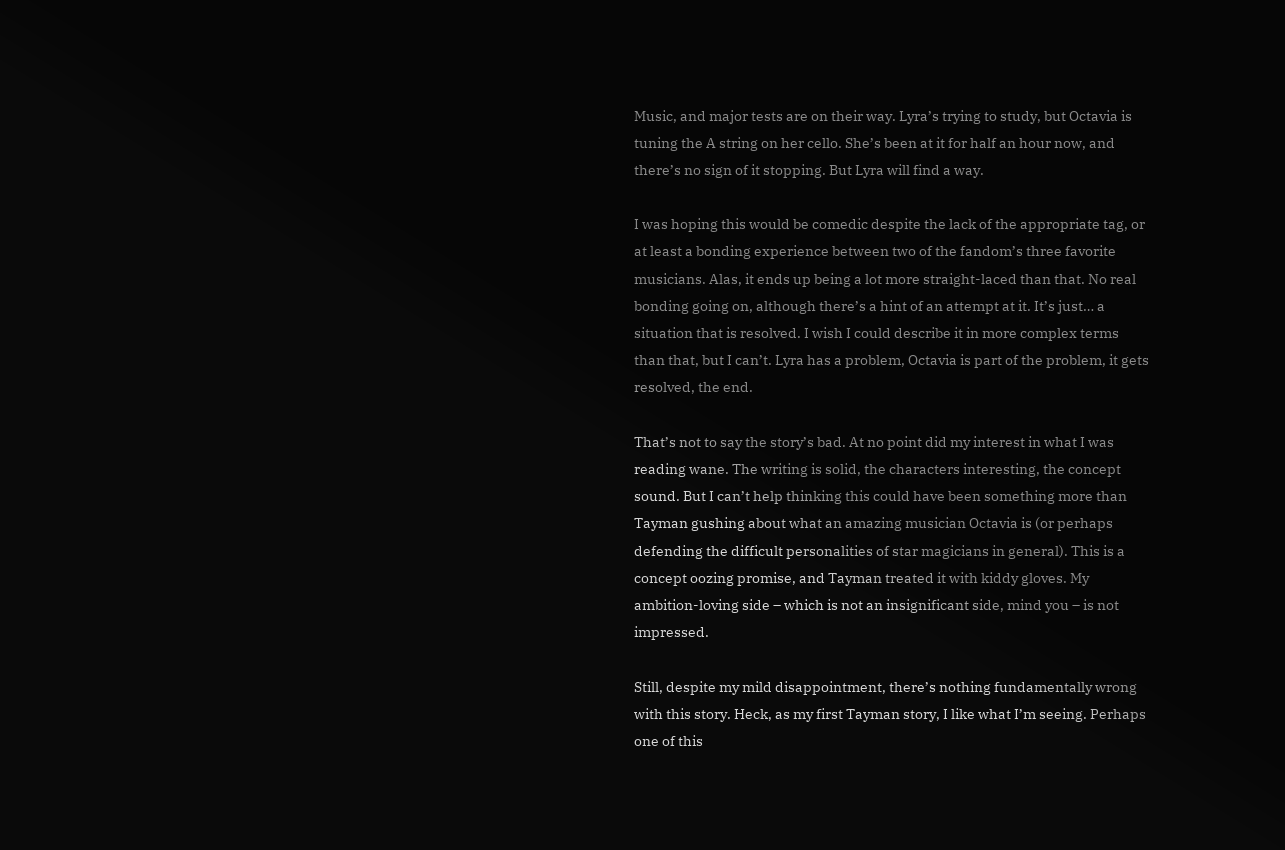Music, and major tests are on their way. Lyra’s trying to study, but Octavia is tuning the A string on her cello. She’s been at it for half an hour now, and there’s no sign of it stopping. But Lyra will find a way.

I was hoping this would be comedic despite the lack of the appropriate tag, or at least a bonding experience between two of the fandom’s three favorite musicians. Alas, it ends up being a lot more straight-laced than that. No real bonding going on, although there’s a hint of an attempt at it. It’s just… a situation that is resolved. I wish I could describe it in more complex terms than that, but I can’t. Lyra has a problem, Octavia is part of the problem, it gets resolved, the end.

That’s not to say the story’s bad. At no point did my interest in what I was reading wane. The writing is solid, the characters interesting, the concept sound. But I can’t help thinking this could have been something more than Tayman gushing about what an amazing musician Octavia is (or perhaps defending the difficult personalities of star magicians in general). This is a concept oozing promise, and Tayman treated it with kiddy gloves. My ambition-loving side – which is not an insignificant side, mind you – is not impressed.

Still, despite my mild disappointment, there’s nothing fundamentally wrong with this story. Heck, as my first Tayman story, I like what I’m seeing. Perhaps one of this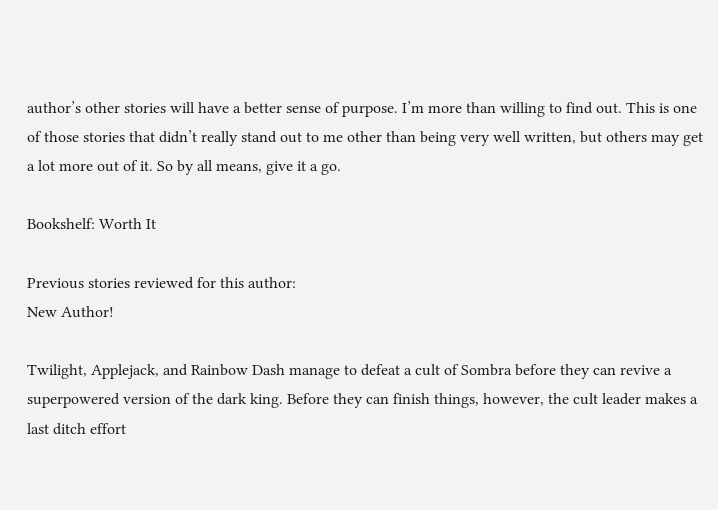author’s other stories will have a better sense of purpose. I’m more than willing to find out. This is one of those stories that didn’t really stand out to me other than being very well written, but others may get a lot more out of it. So by all means, give it a go.

Bookshelf: Worth It

Previous stories reviewed for this author:
New Author!

Twilight, Applejack, and Rainbow Dash manage to defeat a cult of Sombra before they can revive a superpowered version of the dark king. Before they can finish things, however, the cult leader makes a last ditch effort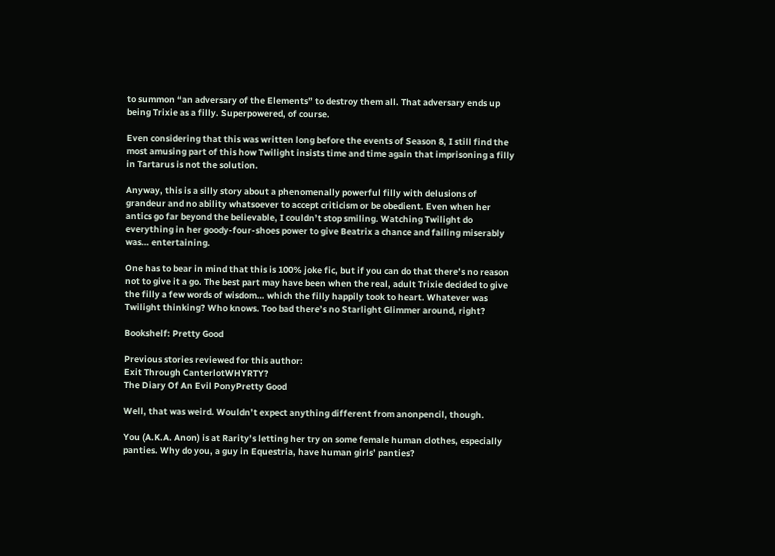to summon “an adversary of the Elements” to destroy them all. That adversary ends up being Trixie as a filly. Superpowered, of course.

Even considering that this was written long before the events of Season 8, I still find the most amusing part of this how Twilight insists time and time again that imprisoning a filly in Tartarus is not the solution.

Anyway, this is a silly story about a phenomenally powerful filly with delusions of grandeur and no ability whatsoever to accept criticism or be obedient. Even when her antics go far beyond the believable, I couldn’t stop smiling. Watching Twilight do everything in her goody-four-shoes power to give Beatrix a chance and failing miserably was… entertaining.

One has to bear in mind that this is 100% joke fic, but if you can do that there’s no reason not to give it a go. The best part may have been when the real, adult Trixie decided to give the filly a few words of wisdom… which the filly happily took to heart. Whatever was Twilight thinking? Who knows. Too bad there’s no Starlight Glimmer around, right?

Bookshelf: Pretty Good

Previous stories reviewed for this author:
Exit Through CanterlotWHYRTY?
The Diary Of An Evil PonyPretty Good

Well, that was weird. Wouldn’t expect anything different from anonpencil, though.

You (A.K.A. Anon) is at Rarity’s letting her try on some female human clothes, especially panties. Why do you, a guy in Equestria, have human girls’ panties?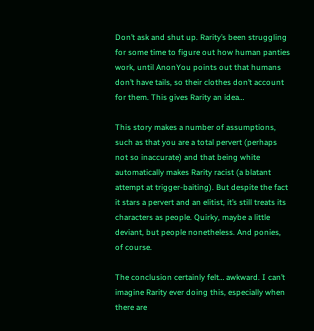Don’t ask and shut up. Rarity’s been struggling for some time to figure out how human panties work, until AnonYou points out that humans don’t have tails, so their clothes don’t account for them. This gives Rarity an idea…

This story makes a number of assumptions, such as that you are a total pervert (perhaps not so inaccurate) and that being white automatically makes Rarity racist (a blatant attempt at trigger-baiting). But despite the fact it stars a pervert and an elitist, it’s still treats its characters as people. Quirky, maybe a little deviant, but people nonetheless. And ponies, of course.

The conclusion certainly felt… awkward. I can’t imagine Rarity ever doing this, especially when there are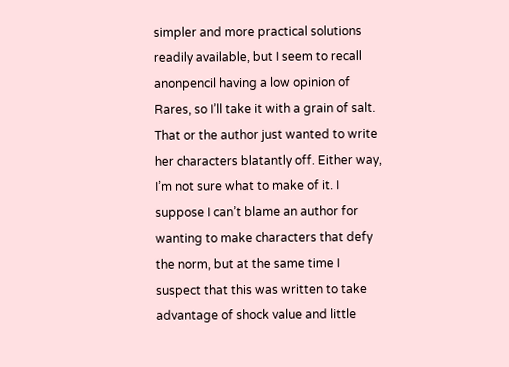simpler and more practical solutions readily available, but I seem to recall anonpencil having a low opinion of Rares, so I’ll take it with a grain of salt. That or the author just wanted to write her characters blatantly off. Either way, I’m not sure what to make of it. I suppose I can’t blame an author for wanting to make characters that defy the norm, but at the same time I suspect that this was written to take advantage of shock value and little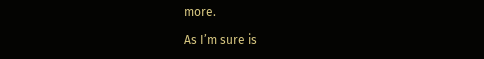more.

As I’m sure is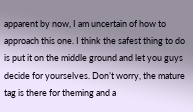apparent by now, I am uncertain of how to approach this one. I think the safest thing to do is put it on the middle ground and let you guys decide for yourselves. Don’t worry, the mature tag is there for theming and a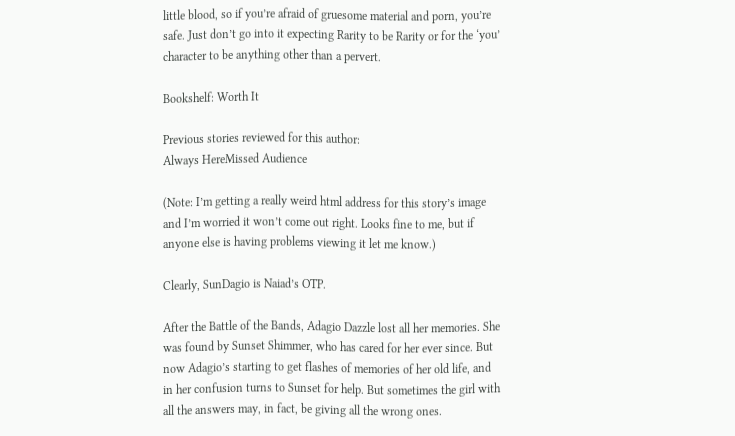little blood, so if you’re afraid of gruesome material and porn, you’re safe. Just don’t go into it expecting Rarity to be Rarity or for the ‘you’ character to be anything other than a pervert.

Bookshelf: Worth It

Previous stories reviewed for this author:
Always HereMissed Audience

(Note: I’m getting a really weird html address for this story’s image and I’m worried it won’t come out right. Looks fine to me, but if anyone else is having problems viewing it let me know.)

Clearly, SunDagio is Naiad’s OTP.

After the Battle of the Bands, Adagio Dazzle lost all her memories. She was found by Sunset Shimmer, who has cared for her ever since. But now Adagio’s starting to get flashes of memories of her old life, and in her confusion turns to Sunset for help. But sometimes the girl with all the answers may, in fact, be giving all the wrong ones.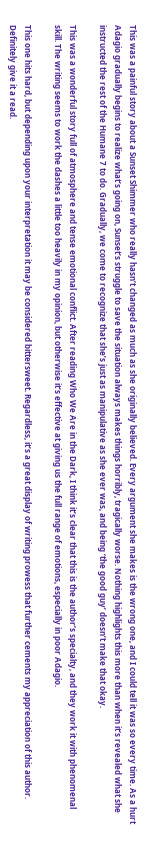This was a painful story about a Sunset Shimmer who really hasn’t changed as much as she originally believed. Every argument she makes is the wrong one, and I could tell it was so every time. As a hurt Adagio gradually begins to realize what’s going on, Sunset’s struggle to save the situation always makes things horribly, tragically worse. Nothing highlights this more than when it’s revealed what she instructed the rest of the Humane 7 to do. Gradually, we come to recognize that she’s just as manipulative as she ever was, and being ‘the good guy’ doesn’t make that okay.

This was a wonderful story full of atmosphere and tense emotional conflict. After reading Who We Are in the Dark, I think it’s clear that this is the author’s specialty, and they work it with phenomenal skill. The writing seems to work the dashes a little too heavily in my opinion, but otherwise it’s effective at giving us the full range of emotions, especially in poor Adagio.

This one hits hard, but depending upon your interpretation it may be considered bittersweet. Regardless, it’s a great display of writing prowess that further cements my appreciation of this author. Definitely give it a read.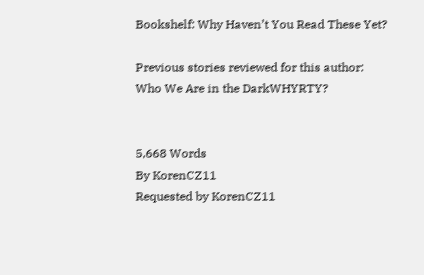Bookshelf: Why Haven’t You Read These Yet?

Previous stories reviewed for this author:
Who We Are in the DarkWHYRTY?


5,668 Words
By KorenCZ11
Requested by KorenCZ11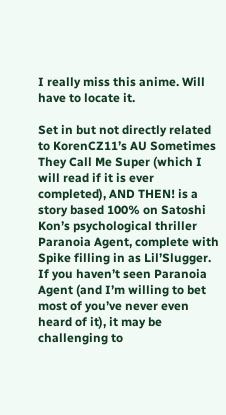I really miss this anime. Will have to locate it.

Set in but not directly related to KorenCZ11’s AU Sometimes They Call Me Super (which I will read if it is ever completed), AND THEN! is a story based 100% on Satoshi Kon’s psychological thriller Paranoia Agent, complete with Spike filling in as Lil’Slugger. If you haven’t seen Paranoia Agent (and I’m willing to bet most of you’ve never even heard of it), it may be challenging to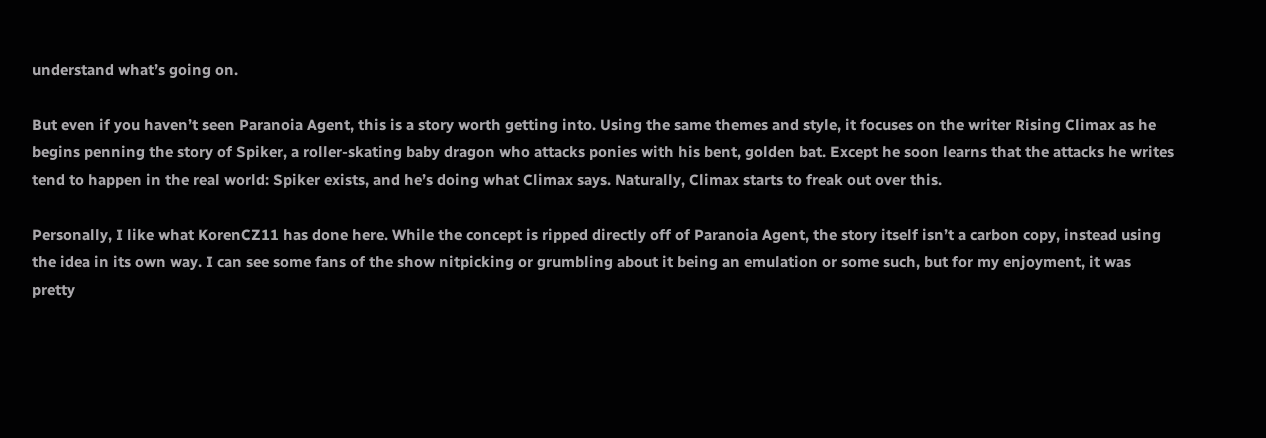understand what’s going on.

But even if you haven’t seen Paranoia Agent, this is a story worth getting into. Using the same themes and style, it focuses on the writer Rising Climax as he begins penning the story of Spiker, a roller-skating baby dragon who attacks ponies with his bent, golden bat. Except he soon learns that the attacks he writes tend to happen in the real world: Spiker exists, and he’s doing what Climax says. Naturally, Climax starts to freak out over this.

Personally, I like what KorenCZ11 has done here. While the concept is ripped directly off of Paranoia Agent, the story itself isn’t a carbon copy, instead using the idea in its own way. I can see some fans of the show nitpicking or grumbling about it being an emulation or some such, but for my enjoyment, it was pretty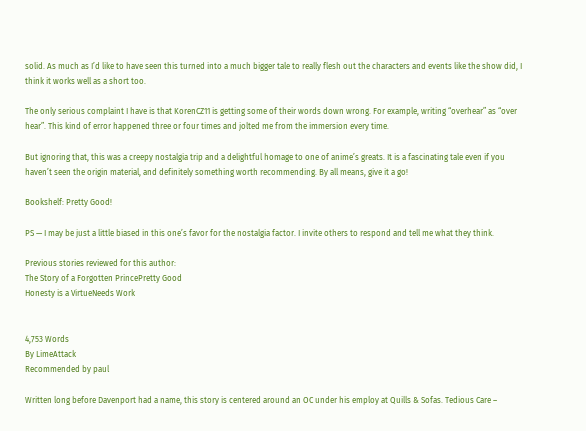solid. As much as I’d like to have seen this turned into a much bigger tale to really flesh out the characters and events like the show did, I think it works well as a short too.

The only serious complaint I have is that KorenCZ11 is getting some of their words down wrong. For example, writing “overhear” as “over hear”. This kind of error happened three or four times and jolted me from the immersion every time.

But ignoring that, this was a creepy nostalgia trip and a delightful homage to one of anime’s greats. It is a fascinating tale even if you haven’t seen the origin material, and definitely something worth recommending. By all means, give it a go!

Bookshelf: Pretty Good!

PS — I may be just a little biased in this one’s favor for the nostalgia factor. I invite others to respond and tell me what they think.

Previous stories reviewed for this author:
The Story of a Forgotten PrincePretty Good
Honesty is a VirtueNeeds Work


4,753 Words
By LimeAttack
Recommended by paul

Written long before Davenport had a name, this story is centered around an OC under his employ at Quills & Sofas. Tedious Care –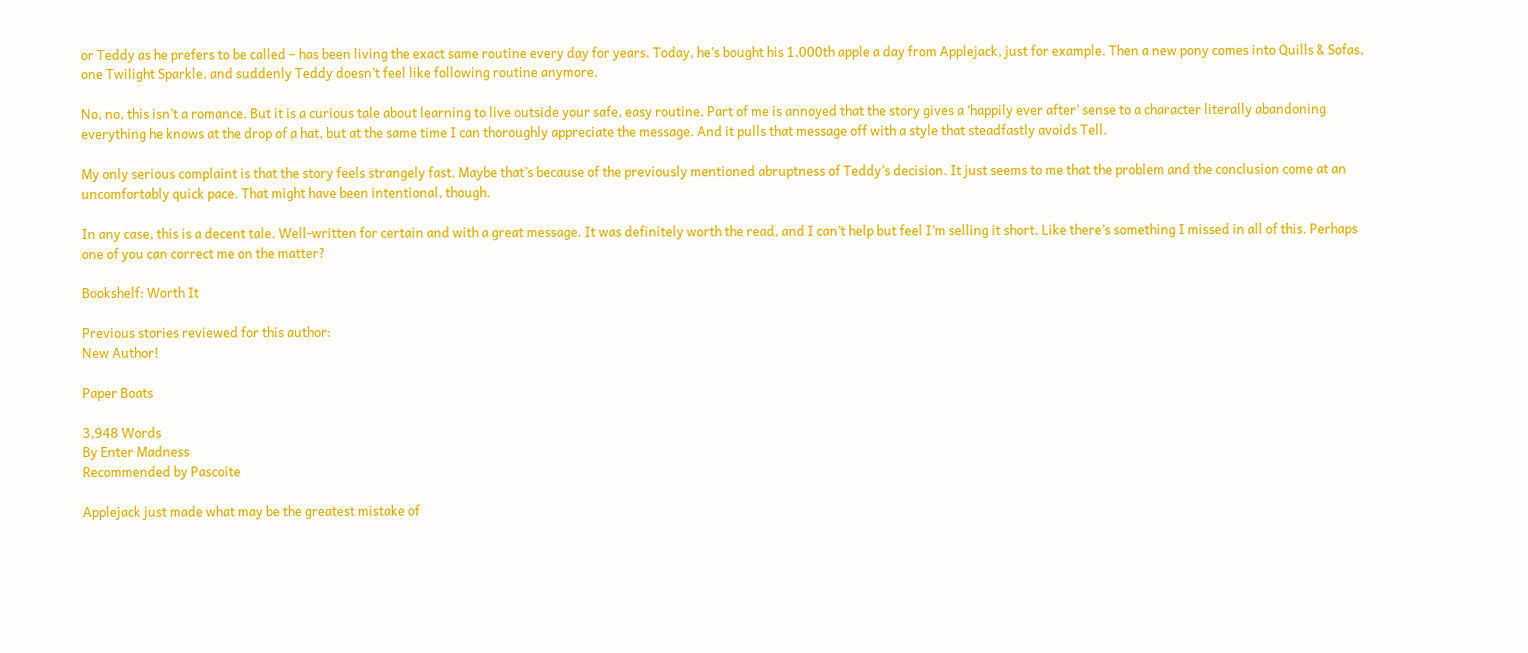or Teddy as he prefers to be called – has been living the exact same routine every day for years. Today, he’s bought his 1,000th apple a day from Applejack, just for example. Then a new pony comes into Quills & Sofas, one Twilight Sparkle, and suddenly Teddy doesn’t feel like following routine anymore.

No, no, this isn’t a romance. But it is a curious tale about learning to live outside your safe, easy routine. Part of me is annoyed that the story gives a ‘happily ever after’ sense to a character literally abandoning everything he knows at the drop of a hat, but at the same time I can thoroughly appreciate the message. And it pulls that message off with a style that steadfastly avoids Tell.

My only serious complaint is that the story feels strangely fast. Maybe that’s because of the previously mentioned abruptness of Teddy’s decision. It just seems to me that the problem and the conclusion come at an uncomfortably quick pace. That might have been intentional, though.

In any case, this is a decent tale. Well-written for certain and with a great message. It was definitely worth the read, and I can’t help but feel I’m selling it short. Like there’s something I missed in all of this. Perhaps one of you can correct me on the matter?

Bookshelf: Worth It

Previous stories reviewed for this author:
New Author!

Paper Boats

3,948 Words
By Enter Madness
Recommended by Pascoite

Applejack just made what may be the greatest mistake of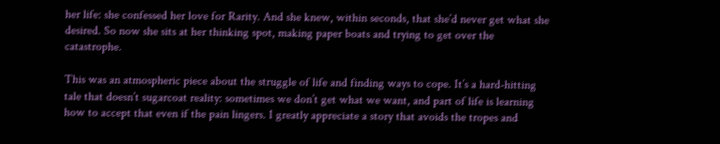her life: she confessed her love for Rarity. And she knew, within seconds, that she’d never get what she desired. So now she sits at her thinking spot, making paper boats and trying to get over the catastrophe.

This was an atmospheric piece about the struggle of life and finding ways to cope. It’s a hard-hitting tale that doesn’t sugarcoat reality: sometimes we don’t get what we want, and part of life is learning how to accept that even if the pain lingers. I greatly appreciate a story that avoids the tropes and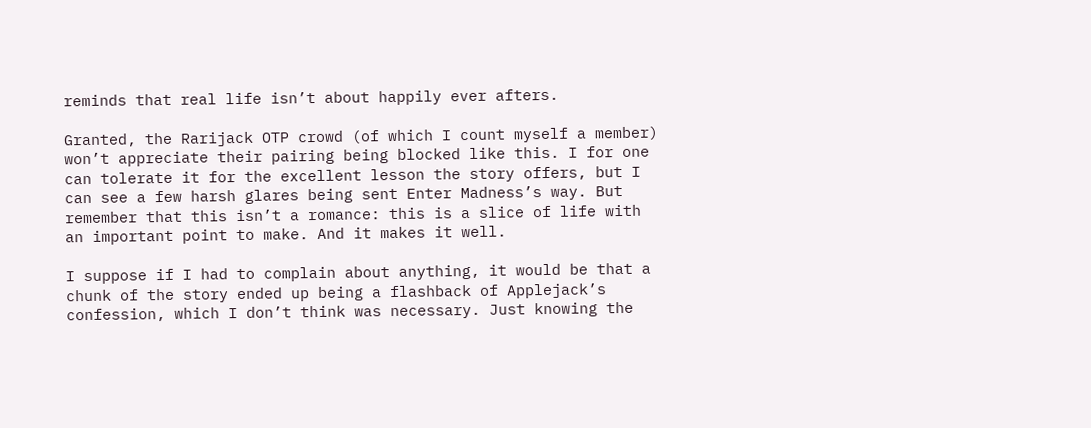reminds that real life isn’t about happily ever afters.

Granted, the Rarijack OTP crowd (of which I count myself a member) won’t appreciate their pairing being blocked like this. I for one can tolerate it for the excellent lesson the story offers, but I can see a few harsh glares being sent Enter Madness’s way. But remember that this isn’t a romance: this is a slice of life with an important point to make. And it makes it well.

I suppose if I had to complain about anything, it would be that a chunk of the story ended up being a flashback of Applejack’s confession, which I don’t think was necessary. Just knowing the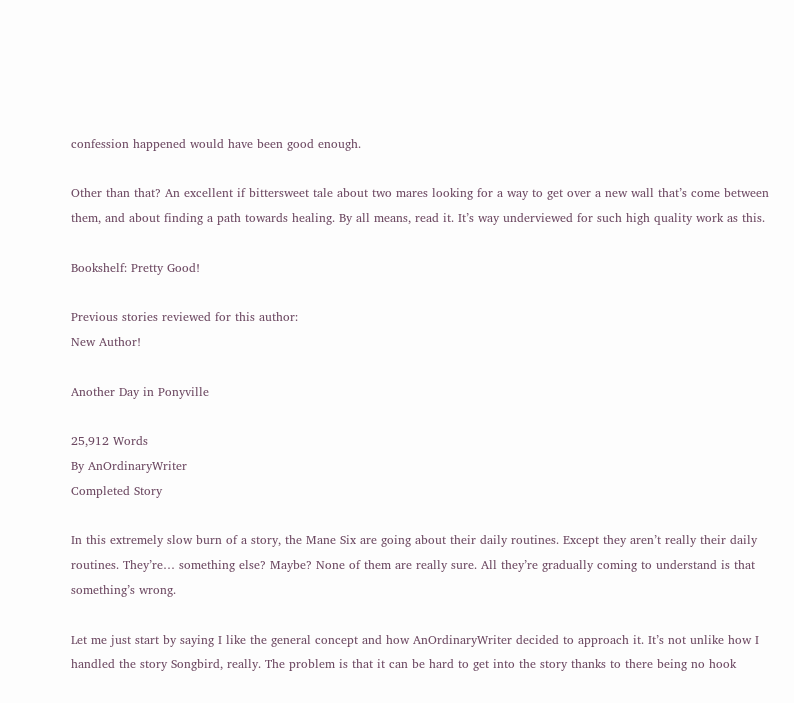confession happened would have been good enough.

Other than that? An excellent if bittersweet tale about two mares looking for a way to get over a new wall that’s come between them, and about finding a path towards healing. By all means, read it. It’s way underviewed for such high quality work as this.

Bookshelf: Pretty Good!

Previous stories reviewed for this author:
New Author!

Another Day in Ponyville

25,912 Words
By AnOrdinaryWriter
Completed Story

In this extremely slow burn of a story, the Mane Six are going about their daily routines. Except they aren’t really their daily routines. They’re… something else? Maybe? None of them are really sure. All they’re gradually coming to understand is that something’s wrong.

Let me just start by saying I like the general concept and how AnOrdinaryWriter decided to approach it. It’s not unlike how I handled the story Songbird, really. The problem is that it can be hard to get into the story thanks to there being no hook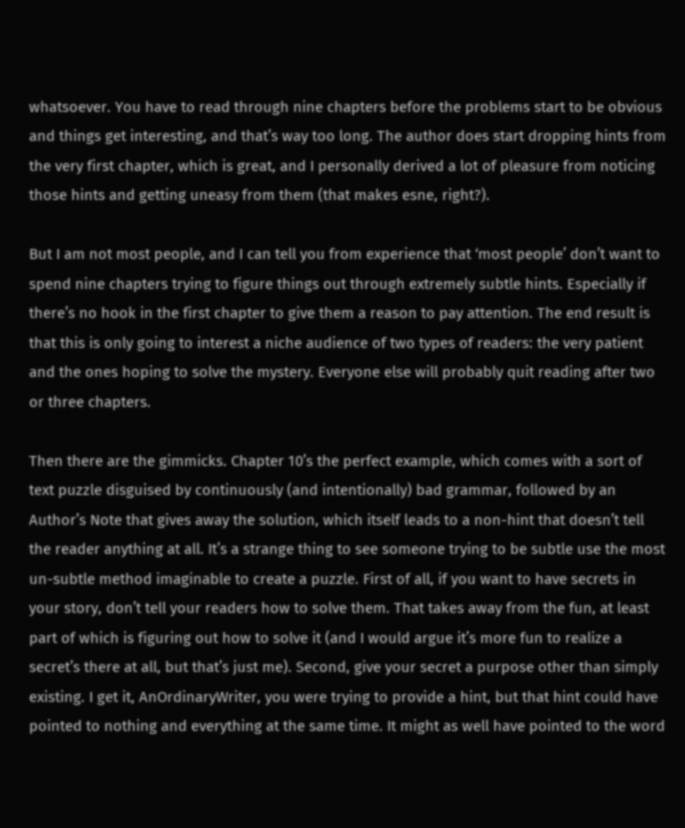whatsoever. You have to read through nine chapters before the problems start to be obvious and things get interesting, and that’s way too long. The author does start dropping hints from the very first chapter, which is great, and I personally derived a lot of pleasure from noticing those hints and getting uneasy from them (that makes esne, right?).

But I am not most people, and I can tell you from experience that ‘most people’ don’t want to spend nine chapters trying to figure things out through extremely subtle hints. Especially if there’s no hook in the first chapter to give them a reason to pay attention. The end result is that this is only going to interest a niche audience of two types of readers: the very patient and the ones hoping to solve the mystery. Everyone else will probably quit reading after two or three chapters.

Then there are the gimmicks. Chapter 10’s the perfect example, which comes with a sort of text puzzle disguised by continuously (and intentionally) bad grammar, followed by an Author’s Note that gives away the solution, which itself leads to a non-hint that doesn’t tell the reader anything at all. It’s a strange thing to see someone trying to be subtle use the most un-subtle method imaginable to create a puzzle. First of all, if you want to have secrets in your story, don’t tell your readers how to solve them. That takes away from the fun, at least part of which is figuring out how to solve it (and I would argue it’s more fun to realize a secret’s there at all, but that’s just me). Second, give your secret a purpose other than simply existing. I get it, AnOrdinaryWriter, you were trying to provide a hint, but that hint could have pointed to nothing and everything at the same time. It might as well have pointed to the word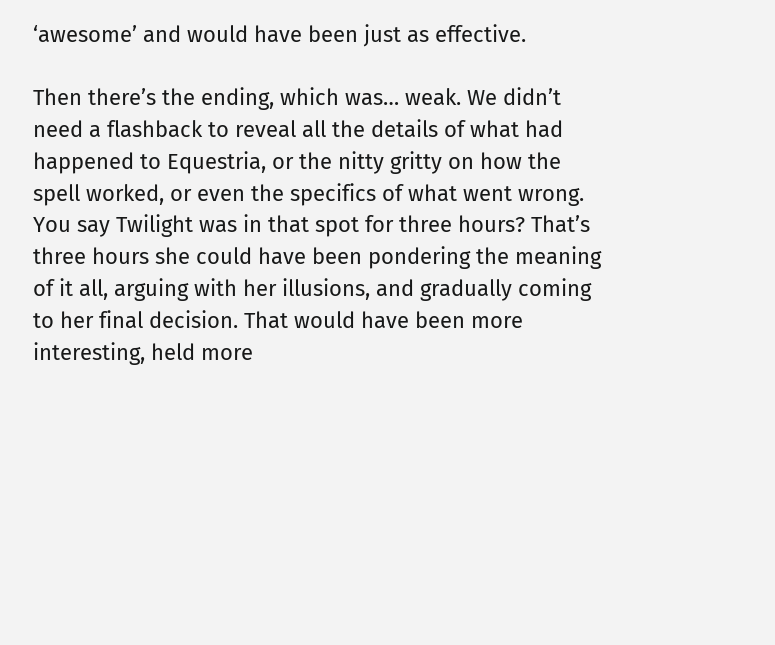‘awesome’ and would have been just as effective.

Then there’s the ending, which was… weak. We didn’t need a flashback to reveal all the details of what had happened to Equestria, or the nitty gritty on how the spell worked, or even the specifics of what went wrong. You say Twilight was in that spot for three hours? That’s three hours she could have been pondering the meaning of it all, arguing with her illusions, and gradually coming to her final decision. That would have been more interesting, held more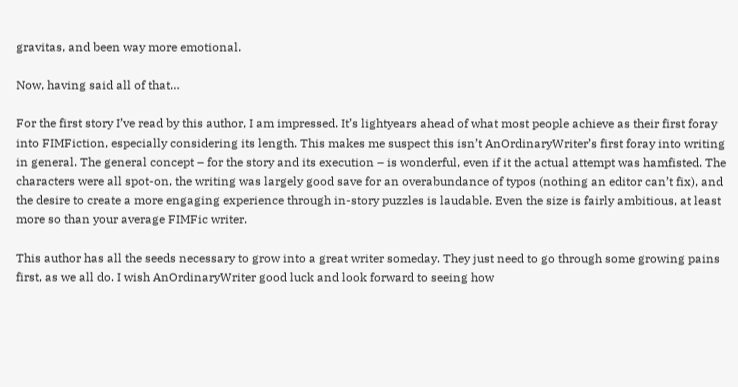gravitas, and been way more emotional.

Now, having said all of that…

For the first story I’ve read by this author, I am impressed. It’s lightyears ahead of what most people achieve as their first foray into FIMFiction, especially considering its length. This makes me suspect this isn’t AnOrdinaryWriter’s first foray into writing in general. The general concept – for the story and its execution – is wonderful, even if it the actual attempt was hamfisted. The characters were all spot-on, the writing was largely good save for an overabundance of typos (nothing an editor can’t fix), and the desire to create a more engaging experience through in-story puzzles is laudable. Even the size is fairly ambitious, at least more so than your average FIMFic writer.

This author has all the seeds necessary to grow into a great writer someday. They just need to go through some growing pains first, as we all do. I wish AnOrdinaryWriter good luck and look forward to seeing how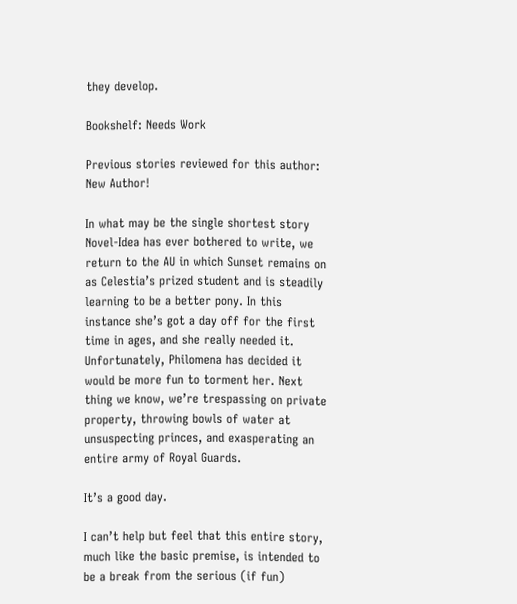they develop.

Bookshelf: Needs Work

Previous stories reviewed for this author:
New Author!

In what may be the single shortest story Novel-Idea has ever bothered to write, we return to the AU in which Sunset remains on as Celestia’s prized student and is steadily learning to be a better pony. In this instance she’s got a day off for the first time in ages, and she really needed it. Unfortunately, Philomena has decided it would be more fun to torment her. Next thing we know, we’re trespassing on private property, throwing bowls of water at unsuspecting princes, and exasperating an entire army of Royal Guards.

It’s a good day.

I can’t help but feel that this entire story, much like the basic premise, is intended to be a break from the serious (if fun)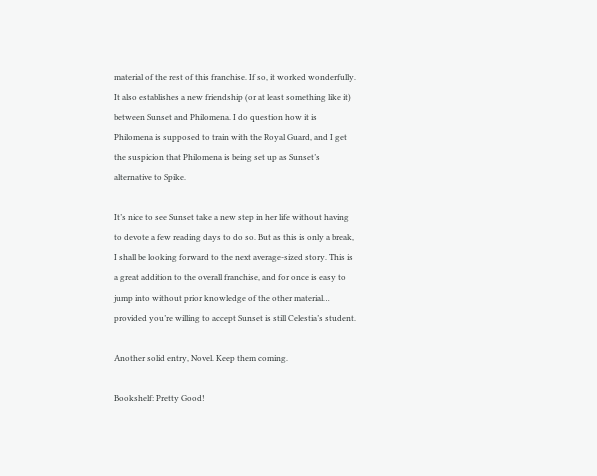material of the rest of this franchise. If so, it worked wonderfully. It also establishes a new friendship (or at least something like it) between Sunset and Philomena. I do question how it is Philomena is supposed to train with the Royal Guard, and I get the suspicion that Philomena is being set up as Sunset’s alternative to Spike.

It’s nice to see Sunset take a new step in her life without having to devote a few reading days to do so. But as this is only a break, I shall be looking forward to the next average-sized story. This is a great addition to the overall franchise, and for once is easy to jump into without prior knowledge of the other material… provided you’re willing to accept Sunset is still Celestia’s student.

Another solid entry, Novel. Keep them coming.

Bookshelf: Pretty Good!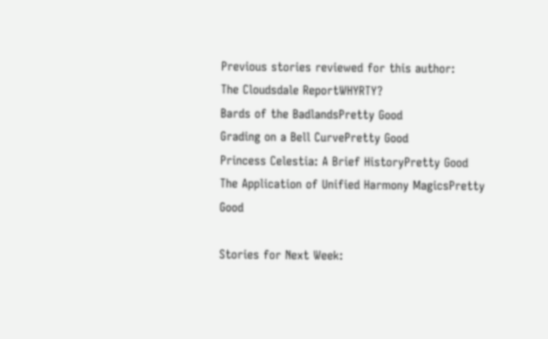Previous stories reviewed for this author:
The Cloudsdale ReportWHYRTY?
Bards of the BadlandsPretty Good
Grading on a Bell CurvePretty Good
Princess Celestia: A Brief HistoryPretty Good
The Application of Unified Harmony MagicsPretty Good

Stories for Next Week: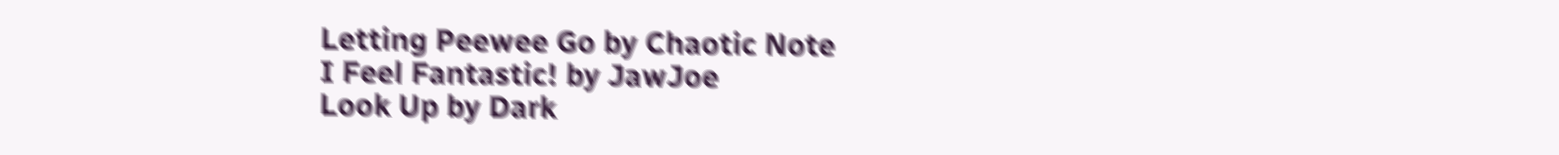Letting Peewee Go by Chaotic Note
I Feel Fantastic! by JawJoe
Look Up by Dark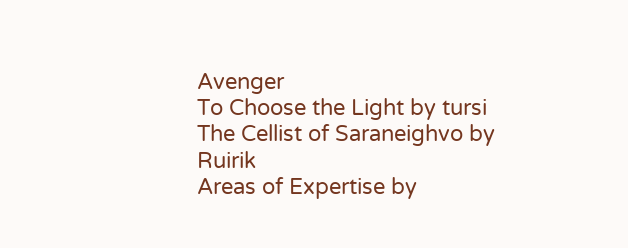Avenger
To Choose the Light by tursi
The Cellist of Saraneighvo by Ruirik
Areas of Expertise by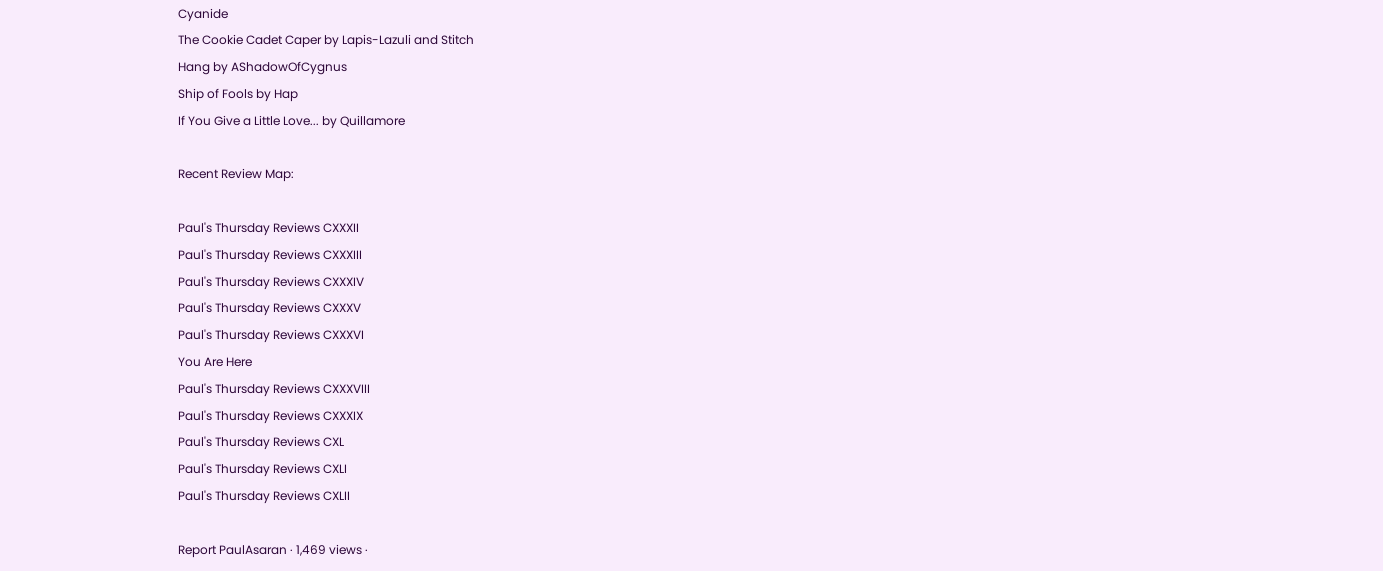Cyanide
The Cookie Cadet Caper by Lapis-Lazuli and Stitch
Hang by AShadowOfCygnus
Ship of Fools by Hap
If You Give a Little Love... by Quillamore

Recent Review Map:

Paul's Thursday Reviews CXXXII
Paul's Thursday Reviews CXXXIII
Paul's Thursday Reviews CXXXIV
Paul's Thursday Reviews CXXXV
Paul's Thursday Reviews CXXXVI
You Are Here
Paul's Thursday Reviews CXXXVIII
Paul's Thursday Reviews CXXXIX
Paul's Thursday Reviews CXL
Paul's Thursday Reviews CXLI
Paul's Thursday Reviews CXLII

Report PaulAsaran · 1,469 views ·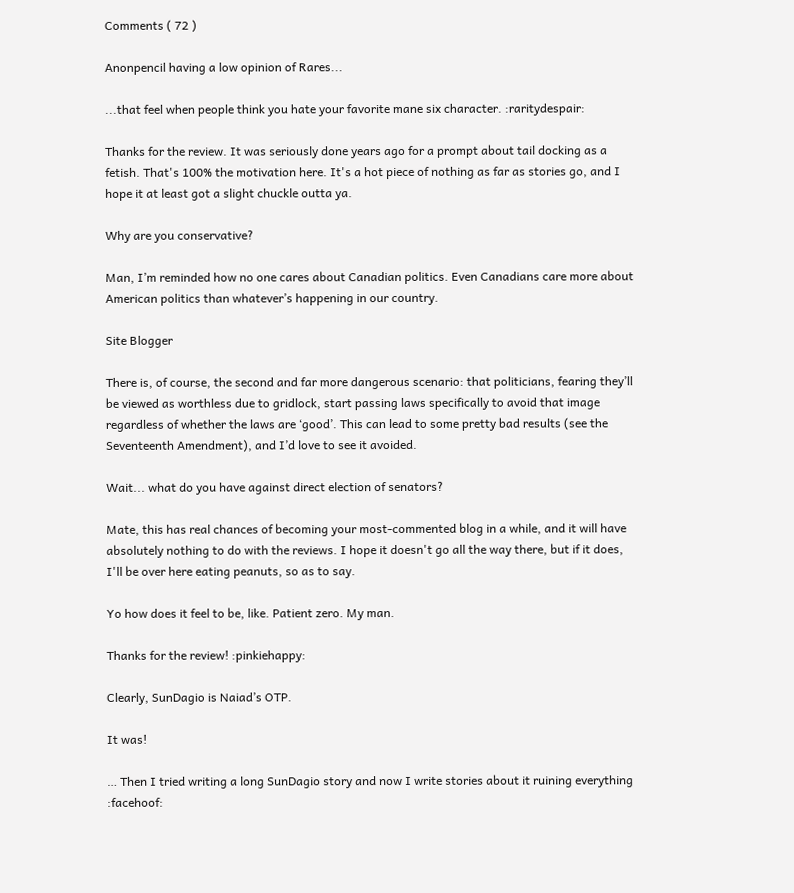Comments ( 72 )

Anonpencil having a low opinion of Rares...

...that feel when people think you hate your favorite mane six character. :raritydespair:

Thanks for the review. It was seriously done years ago for a prompt about tail docking as a fetish. That's 100% the motivation here. It's a hot piece of nothing as far as stories go, and I hope it at least got a slight chuckle outta ya.

Why are you conservative?

Man, I’m reminded how no one cares about Canadian politics. Even Canadians care more about American politics than whatever’s happening in our country.

Site Blogger

There is, of course, the second and far more dangerous scenario: that politicians, fearing they’ll be viewed as worthless due to gridlock, start passing laws specifically to avoid that image regardless of whether the laws are ‘good’. This can lead to some pretty bad results (see the Seventeenth Amendment), and I’d love to see it avoided.

Wait... what do you have against direct election of senators?

Mate, this has real chances of becoming your most-commented blog in a while, and it will have absolutely nothing to do with the reviews. I hope it doesn't go all the way there, but if it does, I'll be over here eating peanuts, so as to say.

Yo how does it feel to be, like. Patient zero. My man.

Thanks for the review! :pinkiehappy:

Clearly, SunDagio is Naiad’s OTP.

It was!

… Then I tried writing a long SunDagio story and now I write stories about it ruining everything :facehoof: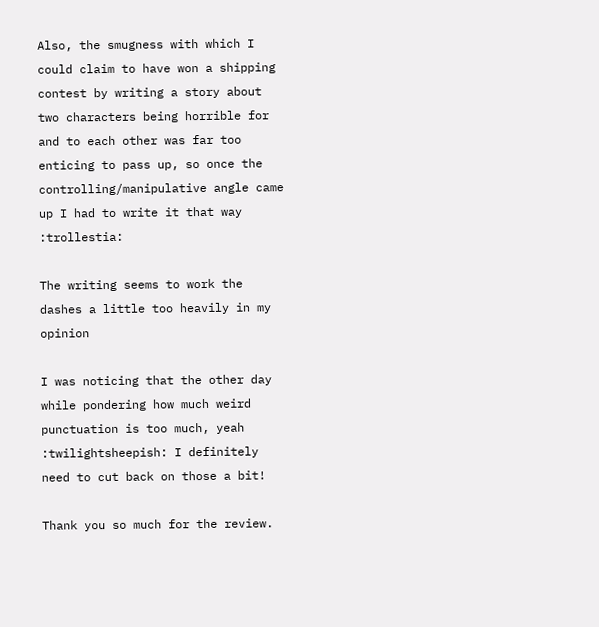Also, the smugness with which I could claim to have won a shipping contest by writing a story about two characters being horrible for and to each other was far too enticing to pass up, so once the controlling/manipulative angle came up I had to write it that way :trollestia:

The writing seems to work the dashes a little too heavily in my opinion

I was noticing that the other day while pondering how much weird punctuation is too much, yeah :twilightsheepish: I definitely need to cut back on those a bit!

Thank you so much for the review.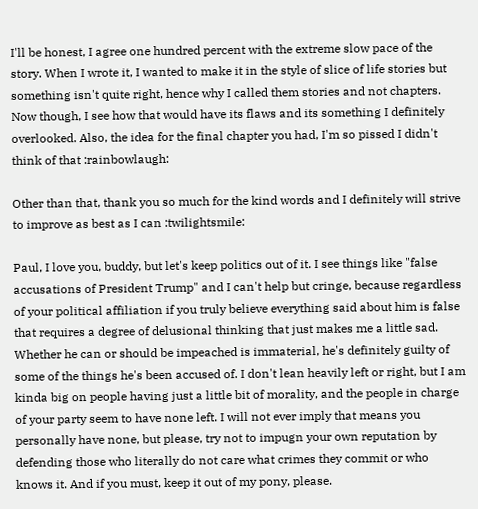I'll be honest, I agree one hundred percent with the extreme slow pace of the story. When I wrote it, I wanted to make it in the style of slice of life stories but something isn't quite right, hence why I called them stories and not chapters. Now though, I see how that would have its flaws and its something I definitely overlooked. Also, the idea for the final chapter you had, I'm so pissed I didn't think of that :rainbowlaugh:

Other than that, thank you so much for the kind words and I definitely will strive to improve as best as I can :twilightsmile:

Paul, I love you, buddy, but let's keep politics out of it. I see things like "false accusations of President Trump" and I can't help but cringe, because regardless of your political affiliation if you truly believe everything said about him is false that requires a degree of delusional thinking that just makes me a little sad. Whether he can or should be impeached is immaterial, he's definitely guilty of some of the things he's been accused of. I don't lean heavily left or right, but I am kinda big on people having just a little bit of morality, and the people in charge of your party seem to have none left. I will not ever imply that means you personally have none, but please, try not to impugn your own reputation by defending those who literally do not care what crimes they commit or who knows it. And if you must, keep it out of my pony, please.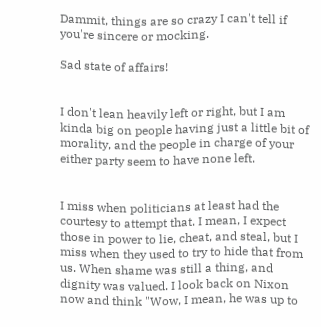Dammit, things are so crazy I can't tell if you're sincere or mocking.

Sad state of affairs!


I don't lean heavily left or right, but I am kinda big on people having just a little bit of morality, and the people in charge of your either party seem to have none left.


I miss when politicians at least had the courtesy to attempt that. I mean, I expect those in power to lie, cheat, and steal, but I miss when they used to try to hide that from us. When shame was still a thing, and dignity was valued. I look back on Nixon now and think "Wow, I mean, he was up to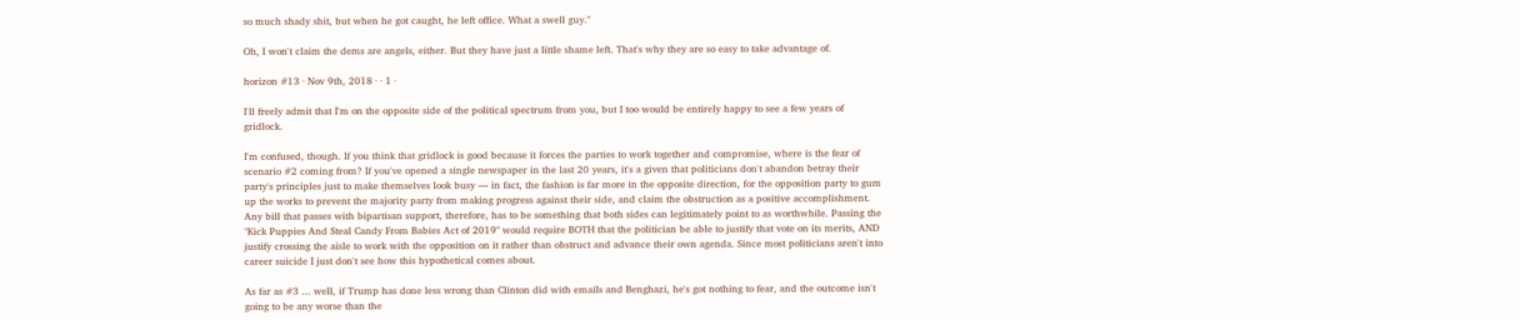so much shady shit, but when he got caught, he left office. What a swell guy."

Oh, I won't claim the dems are angels, either. But they have just a little shame left. That's why they are so easy to take advantage of.

horizon #13 · Nov 9th, 2018 · · 1 ·

I'll freely admit that I'm on the opposite side of the political spectrum from you, but I too would be entirely happy to see a few years of gridlock.

I'm confused, though. If you think that gridlock is good because it forces the parties to work together and compromise, where is the fear of scenario #2 coming from? If you've opened a single newspaper in the last 20 years, it's a given that politicians don't abandon betray their party's principles just to make themselves look busy — in fact, the fashion is far more in the opposite direction, for the opposition party to gum up the works to prevent the majority party from making progress against their side, and claim the obstruction as a positive accomplishment. Any bill that passes with bipartisan support, therefore, has to be something that both sides can legitimately point to as worthwhile. Passing the "Kick Puppies And Steal Candy From Babies Act of 2019" would require BOTH that the politician be able to justify that vote on its merits, AND justify crossing the aisle to work with the opposition on it rather than obstruct and advance their own agenda. Since most politicians aren't into career suicide I just don't see how this hypothetical comes about.

As far as #3 ... well, if Trump has done less wrong than Clinton did with emails and Benghazi, he's got nothing to fear, and the outcome isn't going to be any worse than the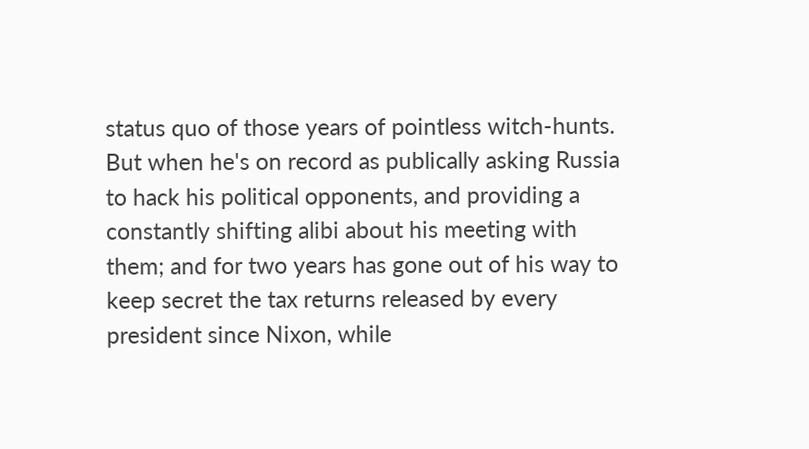status quo of those years of pointless witch-hunts. But when he's on record as publically asking Russia to hack his political opponents, and providing a constantly shifting alibi about his meeting with them; and for two years has gone out of his way to keep secret the tax returns released by every president since Nixon, while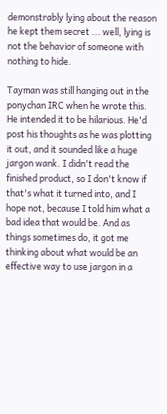demonstrably lying about the reason he kept them secret ... well, lying is not the behavior of someone with nothing to hide.

Tayman was still hanging out in the ponychan IRC when he wrote this. He intended it to be hilarious. He'd post his thoughts as he was plotting it out, and it sounded like a huge jargon wank. I didn't read the finished product, so I don't know if that's what it turned into, and I hope not, because I told him what a bad idea that would be. And as things sometimes do, it got me thinking about what would be an effective way to use jargon in a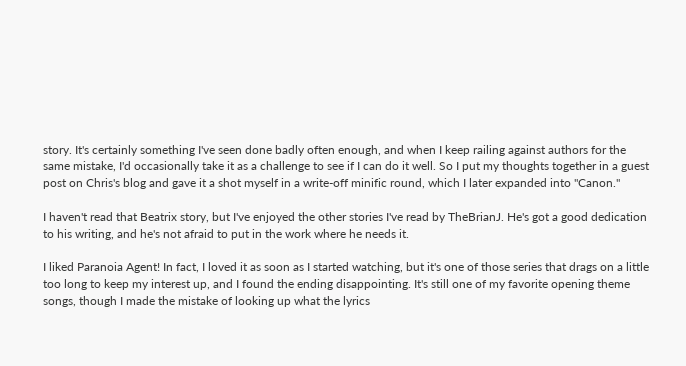story. It's certainly something I've seen done badly often enough, and when I keep railing against authors for the same mistake, I'd occasionally take it as a challenge to see if I can do it well. So I put my thoughts together in a guest post on Chris's blog and gave it a shot myself in a write-off minific round, which I later expanded into "Canon."

I haven't read that Beatrix story, but I've enjoyed the other stories I've read by TheBrianJ. He's got a good dedication to his writing, and he's not afraid to put in the work where he needs it.

I liked Paranoia Agent! In fact, I loved it as soon as I started watching, but it's one of those series that drags on a little too long to keep my interest up, and I found the ending disappointing. It's still one of my favorite opening theme songs, though I made the mistake of looking up what the lyrics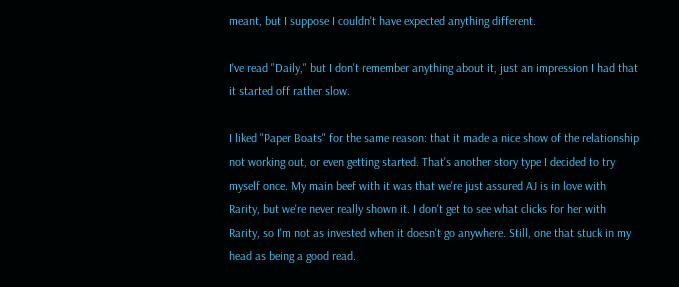meant, but I suppose I couldn't have expected anything different.

I've read "Daily," but I don't remember anything about it, just an impression I had that it started off rather slow.

I liked "Paper Boats" for the same reason: that it made a nice show of the relationship not working out, or even getting started. That's another story type I decided to try myself once. My main beef with it was that we're just assured AJ is in love with Rarity, but we're never really shown it. I don't get to see what clicks for her with Rarity, so I'm not as invested when it doesn't go anywhere. Still, one that stuck in my head as being a good read.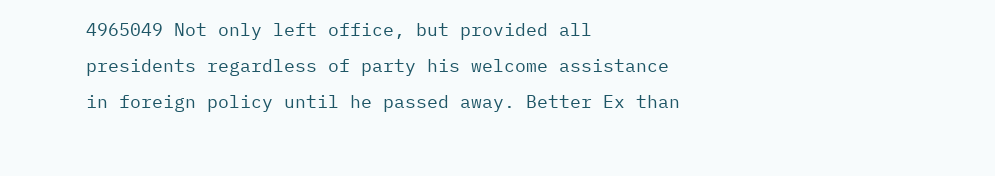4965049 Not only left office, but provided all presidents regardless of party his welcome assistance in foreign policy until he passed away. Better Ex than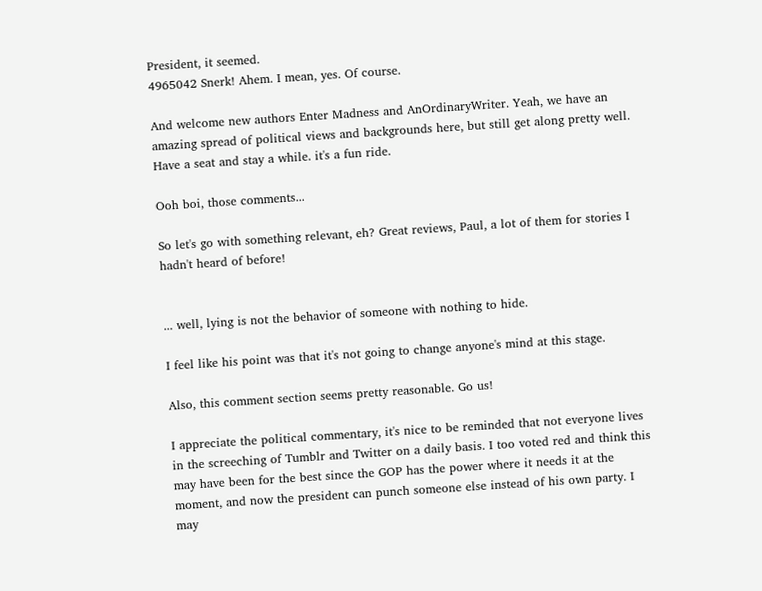President, it seemed.
4965042 Snerk! Ahem. I mean, yes. Of course.

And welcome new authors Enter Madness and AnOrdinaryWriter. Yeah, we have an amazing spread of political views and backgrounds here, but still get along pretty well. Have a seat and stay a while. it's a fun ride.

Ooh boi, those comments...

So let's go with something relevant, eh? Great reviews, Paul, a lot of them for stories I hadn't heard of before!


... well, lying is not the behavior of someone with nothing to hide.

I feel like his point was that it's not going to change anyone's mind at this stage.

Also, this comment section seems pretty reasonable. Go us!

I appreciate the political commentary, it's nice to be reminded that not everyone lives in the screeching of Tumblr and Twitter on a daily basis. I too voted red and think this may have been for the best since the GOP has the power where it needs it at the moment, and now the president can punch someone else instead of his own party. I may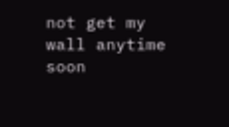not get my wall anytime soon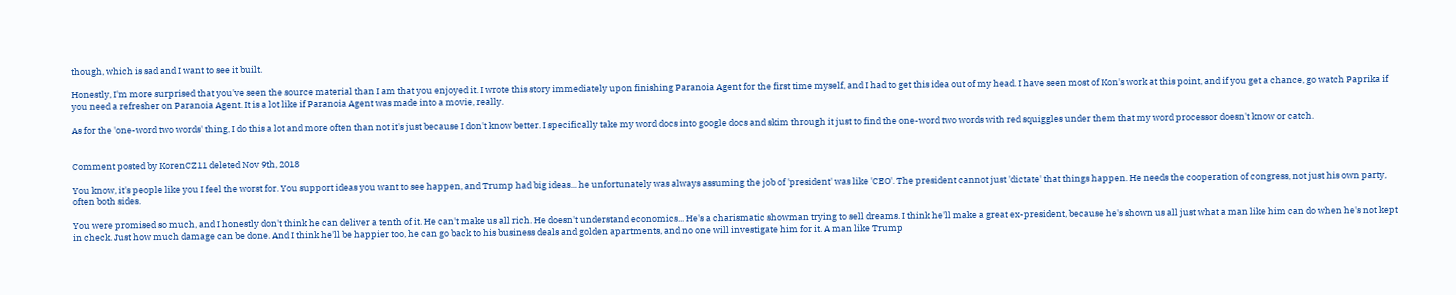though, which is sad and I want to see it built.

Honestly, I'm more surprised that you've seen the source material than I am that you enjoyed it. I wrote this story immediately upon finishing Paranoia Agent for the first time myself, and I had to get this idea out of my head. I have seen most of Kon's work at this point, and if you get a chance, go watch Paprika if you need a refresher on Paranoia Agent. It is a lot like if Paranoia Agent was made into a movie, really.

As for the 'one-word two words' thing, I do this a lot and more often than not it's just because I don't know better. I specifically take my word docs into google docs and skim through it just to find the one-word two words with red squiggles under them that my word processor doesn't know or catch.


Comment posted by KorenCZ11 deleted Nov 9th, 2018

You know, it's people like you I feel the worst for. You support ideas you want to see happen, and Trump had big ideas... he unfortunately was always assuming the job of 'president' was like 'CEO'. The president cannot just 'dictate' that things happen. He needs the cooperation of congress, not just his own party, often both sides.

You were promised so much, and I honestly don't think he can deliver a tenth of it. He can't make us all rich. He doesn't understand economics... He's a charismatic showman trying to sell dreams. I think he'll make a great ex-president, because he's shown us all just what a man like him can do when he's not kept in check. Just how much damage can be done. And I think he'll be happier too, he can go back to his business deals and golden apartments, and no one will investigate him for it. A man like Trump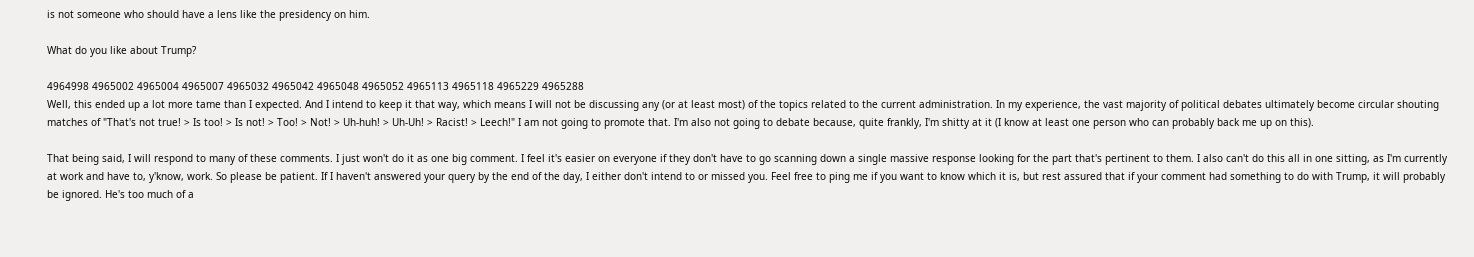is not someone who should have a lens like the presidency on him.

What do you like about Trump?

4964998 4965002 4965004 4965007 4965032 4965042 4965048 4965052 4965113 4965118 4965229 4965288
Well, this ended up a lot more tame than I expected. And I intend to keep it that way, which means I will not be discussing any (or at least most) of the topics related to the current administration. In my experience, the vast majority of political debates ultimately become circular shouting matches of "That's not true! > Is too! > Is not! > Too! > Not! > Uh-huh! > Uh-Uh! > Racist! > Leech!" I am not going to promote that. I'm also not going to debate because, quite frankly, I'm shitty at it (I know at least one person who can probably back me up on this).

That being said, I will respond to many of these comments. I just won't do it as one big comment. I feel it's easier on everyone if they don't have to go scanning down a single massive response looking for the part that's pertinent to them. I also can't do this all in one sitting, as I'm currently at work and have to, y'know, work. So please be patient. If I haven't answered your query by the end of the day, I either don't intend to or missed you. Feel free to ping me if you want to know which it is, but rest assured that if your comment had something to do with Trump, it will probably be ignored. He's too much of a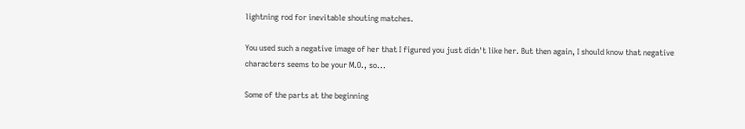lightning rod for inevitable shouting matches.

You used such a negative image of her that I figured you just didn't like her. But then again, I should know that negative characters seems to be your M.O., so...

Some of the parts at the beginning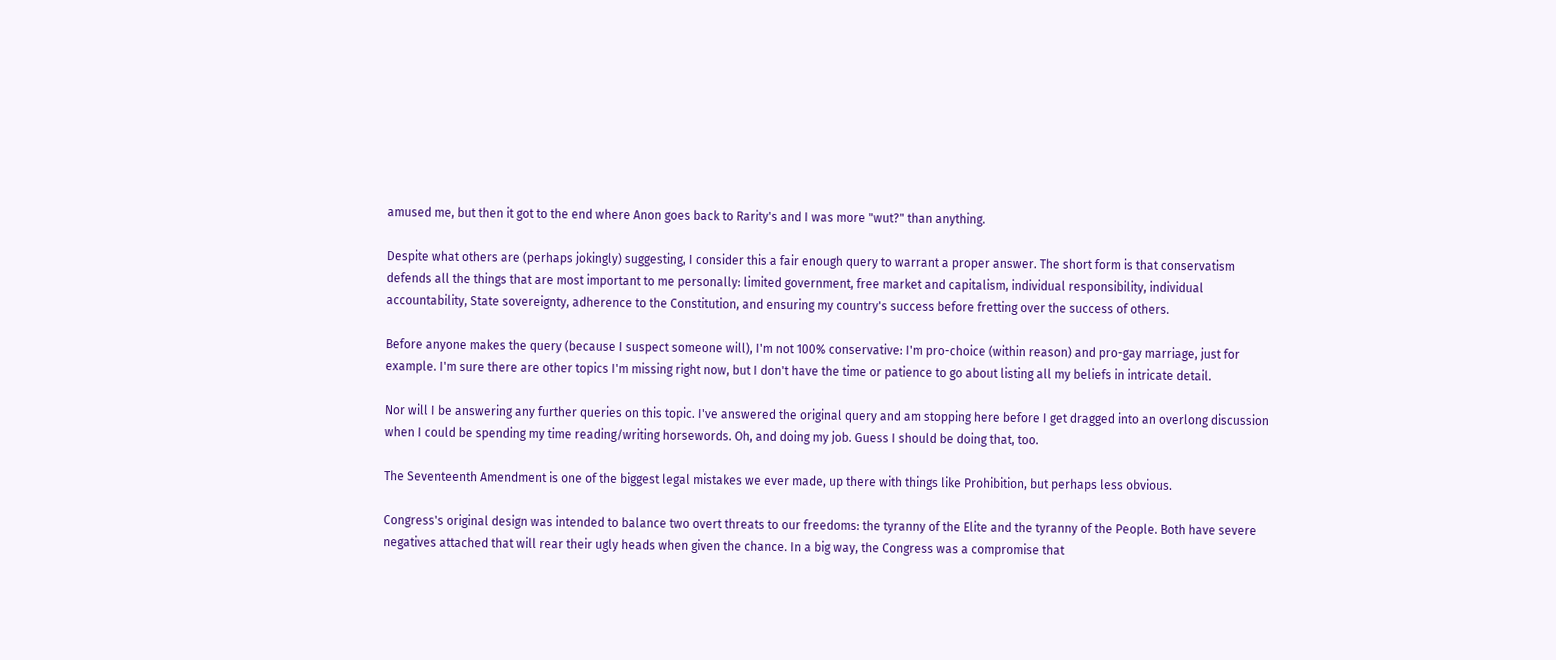amused me, but then it got to the end where Anon goes back to Rarity's and I was more "wut?" than anything.

Despite what others are (perhaps jokingly) suggesting, I consider this a fair enough query to warrant a proper answer. The short form is that conservatism defends all the things that are most important to me personally: limited government, free market and capitalism, individual responsibility, individual accountability, State sovereignty, adherence to the Constitution, and ensuring my country's success before fretting over the success of others.

Before anyone makes the query (because I suspect someone will), I'm not 100% conservative: I'm pro-choice (within reason) and pro-gay marriage, just for example. I'm sure there are other topics I'm missing right now, but I don't have the time or patience to go about listing all my beliefs in intricate detail.

Nor will I be answering any further queries on this topic. I've answered the original query and am stopping here before I get dragged into an overlong discussion when I could be spending my time reading/writing horsewords. Oh, and doing my job. Guess I should be doing that, too.

The Seventeenth Amendment is one of the biggest legal mistakes we ever made, up there with things like Prohibition, but perhaps less obvious.

Congress's original design was intended to balance two overt threats to our freedoms: the tyranny of the Elite and the tyranny of the People. Both have severe negatives attached that will rear their ugly heads when given the chance. In a big way, the Congress was a compromise that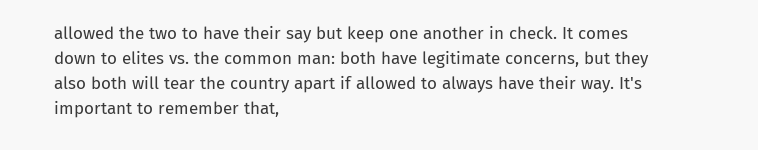allowed the two to have their say but keep one another in check. It comes down to elites vs. the common man: both have legitimate concerns, but they also both will tear the country apart if allowed to always have their way. It's important to remember that,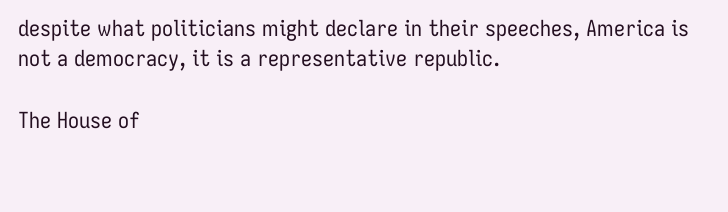despite what politicians might declare in their speeches, America is not a democracy, it is a representative republic.

The House of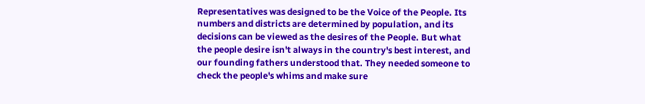Representatives was designed to be the Voice of the People. Its numbers and districts are determined by population, and its decisions can be viewed as the desires of the People. But what the people desire isn't always in the country's best interest, and our founding fathers understood that. They needed someone to check the people's whims and make sure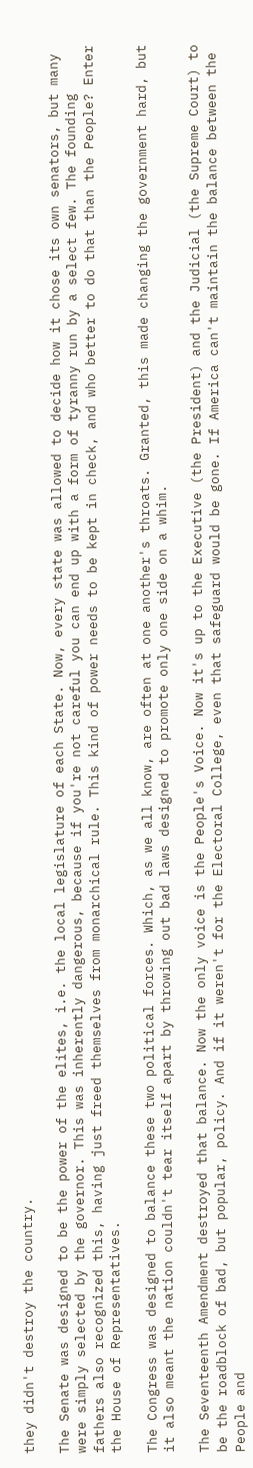they didn't destroy the country.

The Senate was designed to be the power of the elites, i.e. the local legislature of each State. Now, every state was allowed to decide how it chose its own senators, but many were simply selected by the governor. This was inherently dangerous, because if you're not careful you can end up with a form of tyranny run by a select few. The founding fathers also recognized this, having just freed themselves from monarchical rule. This kind of power needs to be kept in check, and who better to do that than the People? Enter the House of Representatives.

The Congress was designed to balance these two political forces. Which, as we all know, are often at one another's throats. Granted, this made changing the government hard, but it also meant the nation couldn't tear itself apart by throwing out bad laws designed to promote only one side on a whim.

The Seventeenth Amendment destroyed that balance. Now the only voice is the People's Voice. Now it's up to the Executive (the President) and the Judicial (the Supreme Court) to be the roadblock of bad, but popular, policy. And if it weren't for the Electoral College, even that safeguard would be gone. If America can't maintain the balance between the People and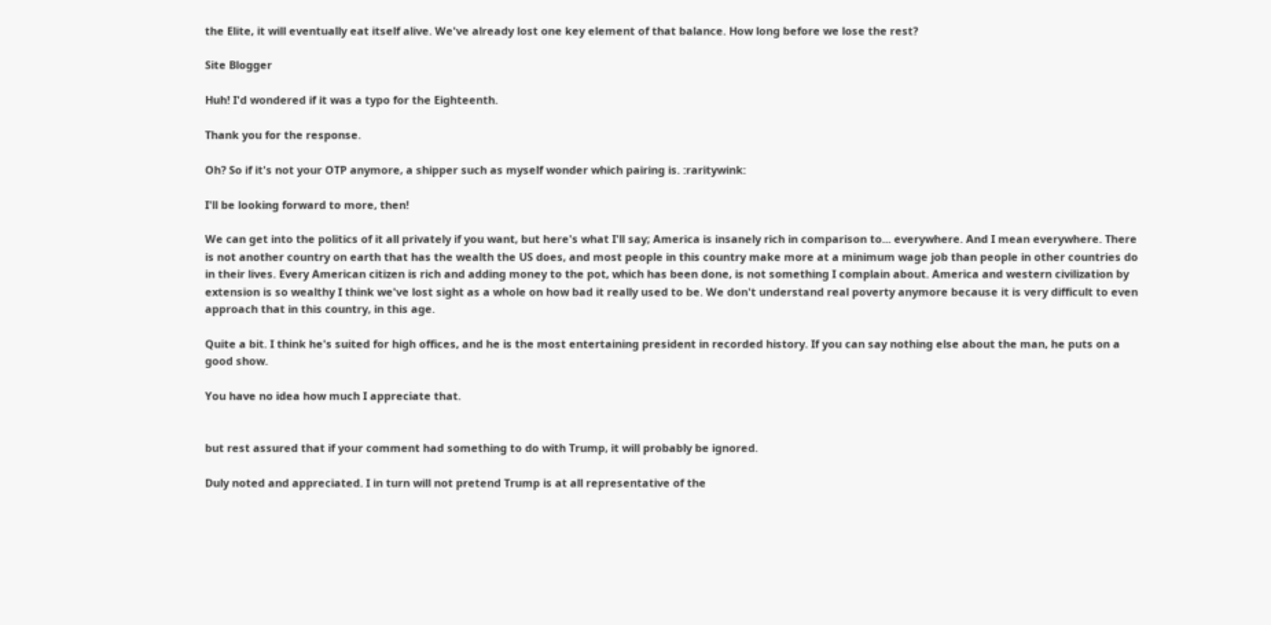the Elite, it will eventually eat itself alive. We've already lost one key element of that balance. How long before we lose the rest?

Site Blogger

Huh! I'd wondered if it was a typo for the Eighteenth.

Thank you for the response.

Oh? So if it's not your OTP anymore, a shipper such as myself wonder which pairing is. :raritywink:

I'll be looking forward to more, then!

We can get into the politics of it all privately if you want, but here's what I'll say; America is insanely rich in comparison to... everywhere. And I mean everywhere. There is not another country on earth that has the wealth the US does, and most people in this country make more at a minimum wage job than people in other countries do in their lives. Every American citizen is rich and adding money to the pot, which has been done, is not something I complain about. America and western civilization by extension is so wealthy I think we've lost sight as a whole on how bad it really used to be. We don't understand real poverty anymore because it is very difficult to even approach that in this country, in this age.

Quite a bit. I think he's suited for high offices, and he is the most entertaining president in recorded history. If you can say nothing else about the man, he puts on a good show.

You have no idea how much I appreciate that.


but rest assured that if your comment had something to do with Trump, it will probably be ignored.

Duly noted and appreciated. I in turn will not pretend Trump is at all representative of the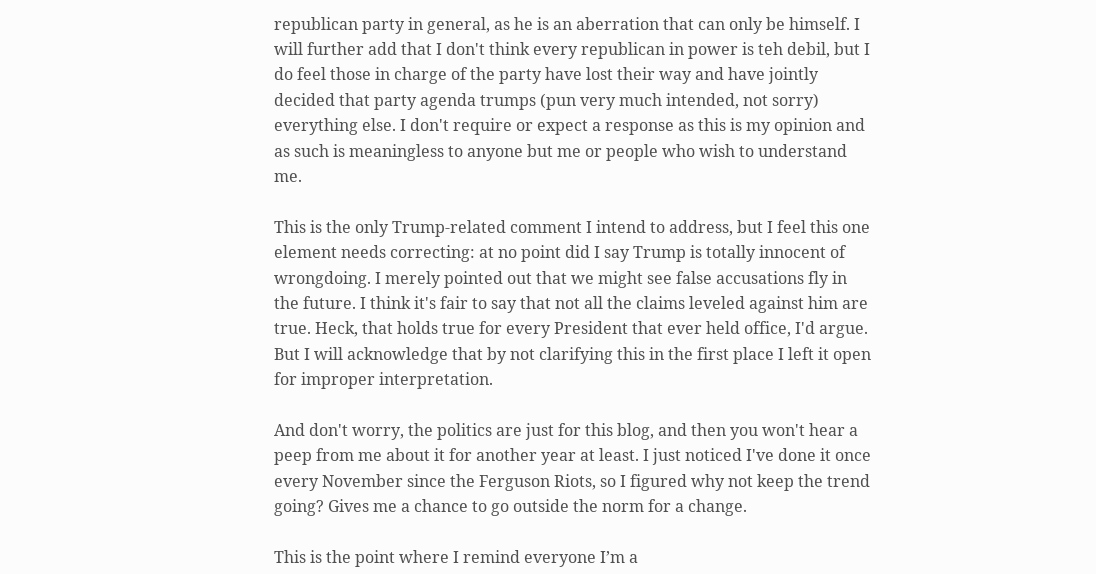republican party in general, as he is an aberration that can only be himself. I will further add that I don't think every republican in power is teh debil, but I do feel those in charge of the party have lost their way and have jointly decided that party agenda trumps (pun very much intended, not sorry) everything else. I don't require or expect a response as this is my opinion and as such is meaningless to anyone but me or people who wish to understand me.

This is the only Trump-related comment I intend to address, but I feel this one element needs correcting: at no point did I say Trump is totally innocent of wrongdoing. I merely pointed out that we might see false accusations fly in the future. I think it's fair to say that not all the claims leveled against him are true. Heck, that holds true for every President that ever held office, I'd argue. But I will acknowledge that by not clarifying this in the first place I left it open for improper interpretation.

And don't worry, the politics are just for this blog, and then you won't hear a peep from me about it for another year at least. I just noticed I've done it once every November since the Ferguson Riots, so I figured why not keep the trend going? Gives me a chance to go outside the norm for a change.

This is the point where I remind everyone I’m a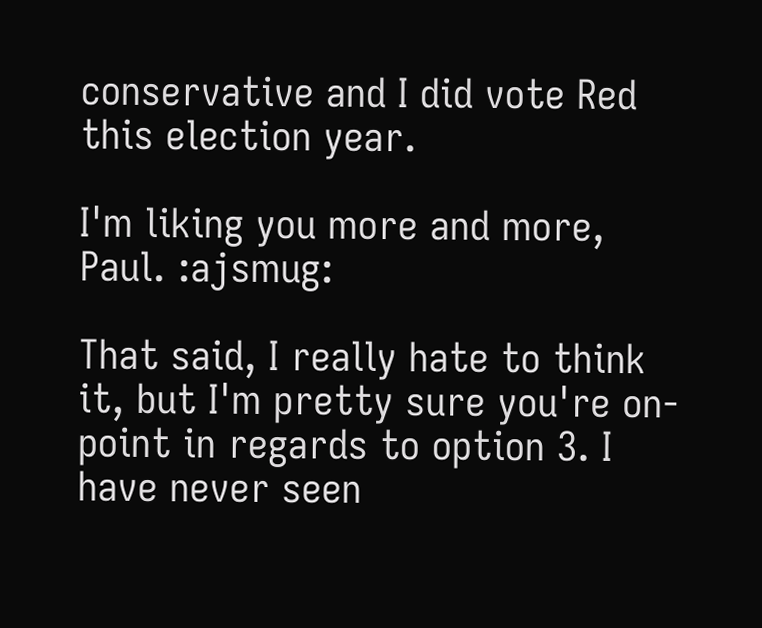conservative and I did vote Red this election year.

I'm liking you more and more, Paul. :ajsmug:

That said, I really hate to think it, but I'm pretty sure you're on-point in regards to option 3. I have never seen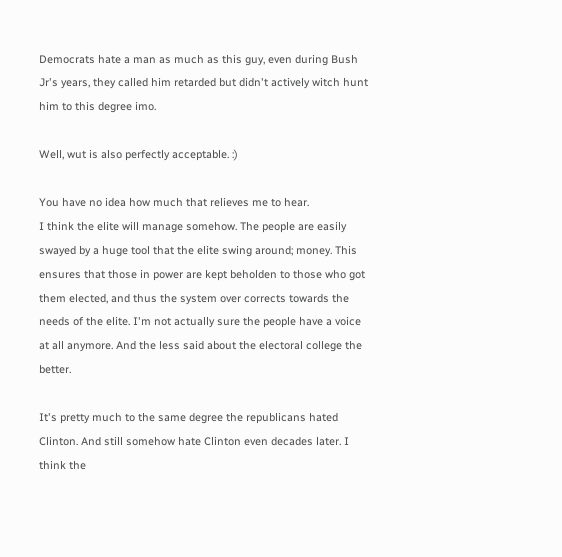Democrats hate a man as much as this guy, even during Bush Jr's years, they called him retarded but didn't actively witch hunt him to this degree imo.

Well, wut is also perfectly acceptable. :)

You have no idea how much that relieves me to hear.
I think the elite will manage somehow. The people are easily swayed by a huge tool that the elite swing around; money. This ensures that those in power are kept beholden to those who got them elected, and thus the system over corrects towards the needs of the elite. I'm not actually sure the people have a voice at all anymore. And the less said about the electoral college the better.

It's pretty much to the same degree the republicans hated Clinton. And still somehow hate Clinton even decades later. I think the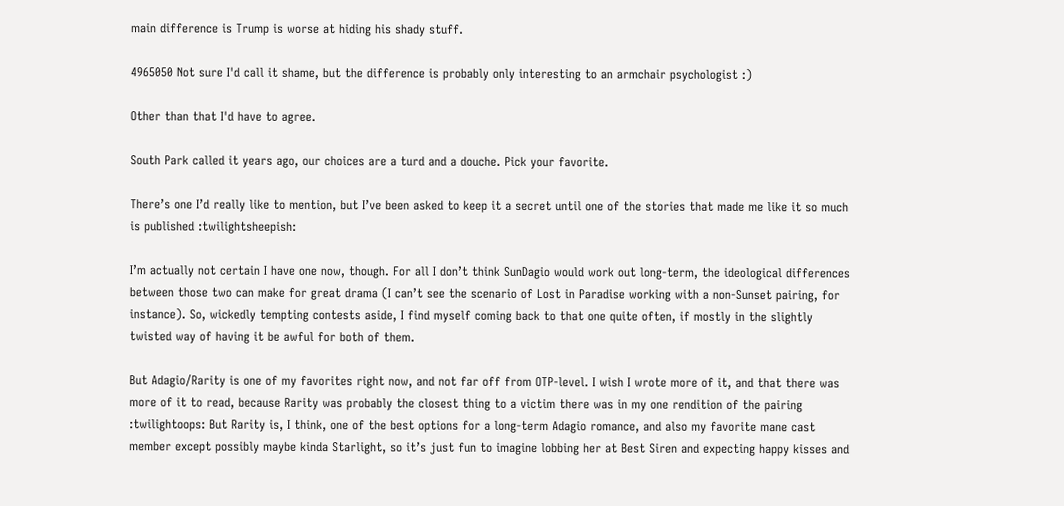main difference is Trump is worse at hiding his shady stuff.

4965050 Not sure I'd call it shame, but the difference is probably only interesting to an armchair psychologist :)

Other than that I'd have to agree.

South Park called it years ago, our choices are a turd and a douche. Pick your favorite.

There’s one I’d really like to mention, but I’ve been asked to keep it a secret until one of the stories that made me like it so much is published :twilightsheepish:

I’m actually not certain I have one now, though. For all I don’t think SunDagio would work out long-term, the ideological differences between those two can make for great drama (I can’t see the scenario of Lost in Paradise working with a non-Sunset pairing, for instance). So, wickedly tempting contests aside, I find myself coming back to that one quite often, if mostly in the slightly twisted way of having it be awful for both of them.

But Adagio/Rarity is one of my favorites right now, and not far off from OTP-level. I wish I wrote more of it, and that there was more of it to read, because Rarity was probably the closest thing to a victim there was in my one rendition of the pairing :twilightoops: But Rarity is, I think, one of the best options for a long-term Adagio romance, and also my favorite mane cast member except possibly maybe kinda Starlight, so it’s just fun to imagine lobbing her at Best Siren and expecting happy kisses and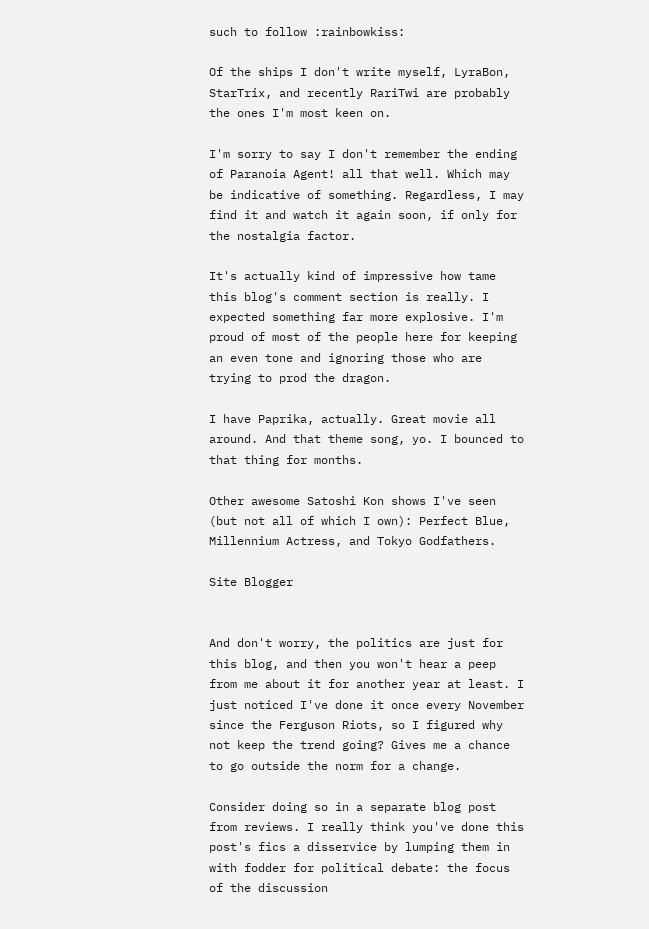such to follow :rainbowkiss:

Of the ships I don't write myself, LyraBon, StarTrix, and recently RariTwi are probably the ones I'm most keen on.

I'm sorry to say I don't remember the ending of Paranoia Agent! all that well. Which may be indicative of something. Regardless, I may find it and watch it again soon, if only for the nostalgia factor.

It's actually kind of impressive how tame this blog's comment section is really. I expected something far more explosive. I'm proud of most of the people here for keeping an even tone and ignoring those who are trying to prod the dragon.

I have Paprika, actually. Great movie all around. And that theme song, yo. I bounced to that thing for months.

Other awesome Satoshi Kon shows I've seen (but not all of which I own): Perfect Blue, Millennium Actress, and Tokyo Godfathers.

Site Blogger


And don't worry, the politics are just for this blog, and then you won't hear a peep from me about it for another year at least. I just noticed I've done it once every November since the Ferguson Riots, so I figured why not keep the trend going? Gives me a chance to go outside the norm for a change.

Consider doing so in a separate blog post from reviews. I really think you've done this post's fics a disservice by lumping them in with fodder for political debate: the focus of the discussion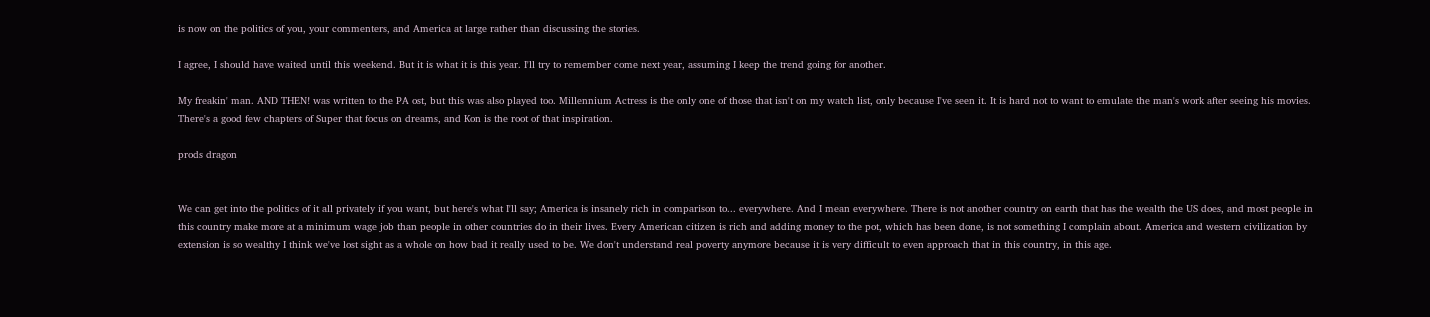is now on the politics of you, your commenters, and America at large rather than discussing the stories.

I agree, I should have waited until this weekend. But it is what it is this year. I'll try to remember come next year, assuming I keep the trend going for another.

My freakin' man. AND THEN! was written to the PA ost, but this was also played too. Millennium Actress is the only one of those that isn't on my watch list, only because I've seen it. It is hard not to want to emulate the man's work after seeing his movies. There's a good few chapters of Super that focus on dreams, and Kon is the root of that inspiration.

prods dragon


We can get into the politics of it all privately if you want, but here's what I'll say; America is insanely rich in comparison to... everywhere. And I mean everywhere. There is not another country on earth that has the wealth the US does, and most people in this country make more at a minimum wage job than people in other countries do in their lives. Every American citizen is rich and adding money to the pot, which has been done, is not something I complain about. America and western civilization by extension is so wealthy I think we've lost sight as a whole on how bad it really used to be. We don't understand real poverty anymore because it is very difficult to even approach that in this country, in this age.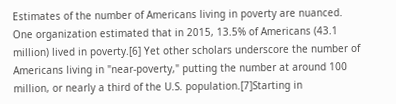Estimates of the number of Americans living in poverty are nuanced. One organization estimated that in 2015, 13.5% of Americans (43.1 million) lived in poverty.[6] Yet other scholars underscore the number of Americans living in "near-poverty," putting the number at around 100 million, or nearly a third of the U.S. population.[7]Starting in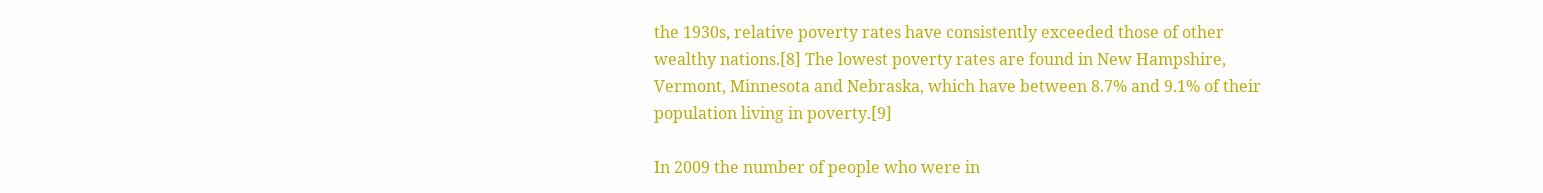the 1930s, relative poverty rates have consistently exceeded those of other wealthy nations.[8] The lowest poverty rates are found in New Hampshire, Vermont, Minnesota and Nebraska, which have between 8.7% and 9.1% of their population living in poverty.[9]

In 2009 the number of people who were in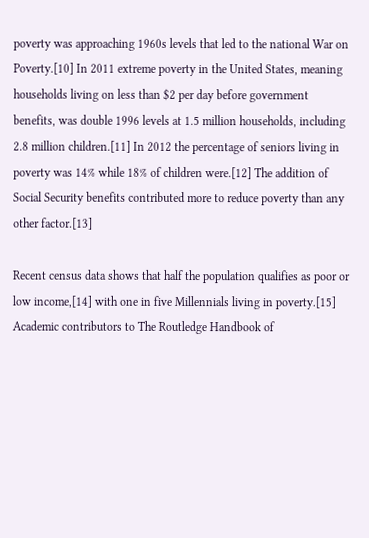poverty was approaching 1960s levels that led to the national War on Poverty.[10] In 2011 extreme poverty in the United States, meaning households living on less than $2 per day before government benefits, was double 1996 levels at 1.5 million households, including 2.8 million children.[11] In 2012 the percentage of seniors living in poverty was 14% while 18% of children were.[12] The addition of Social Security benefits contributed more to reduce poverty than any other factor.[13]

Recent census data shows that half the population qualifies as poor or low income,[14] with one in five Millennials living in poverty.[15] Academic contributors to The Routledge Handbook of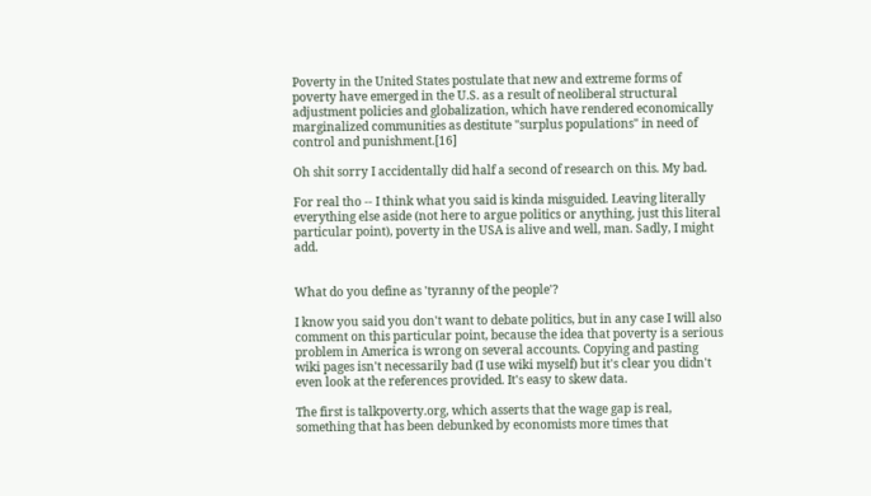Poverty in the United States postulate that new and extreme forms of poverty have emerged in the U.S. as a result of neoliberal structural adjustment policies and globalization, which have rendered economically marginalized communities as destitute "surplus populations" in need of control and punishment.[16]

Oh shit sorry I accidentally did half a second of research on this. My bad.

For real tho -- I think what you said is kinda misguided. Leaving literally everything else aside (not here to argue politics or anything, just this literal particular point), poverty in the USA is alive and well, man. Sadly, I might add.


What do you define as 'tyranny of the people'?

I know you said you don't want to debate politics, but in any case I will also comment on this particular point, because the idea that poverty is a serious problem in America is wrong on several accounts. Copying and pasting wiki pages isn't necessarily bad (I use wiki myself) but it's clear you didn't even look at the references provided. It's easy to skew data.

The first is talkpoverty.org, which asserts that the wage gap is real, something that has been debunked by economists more times that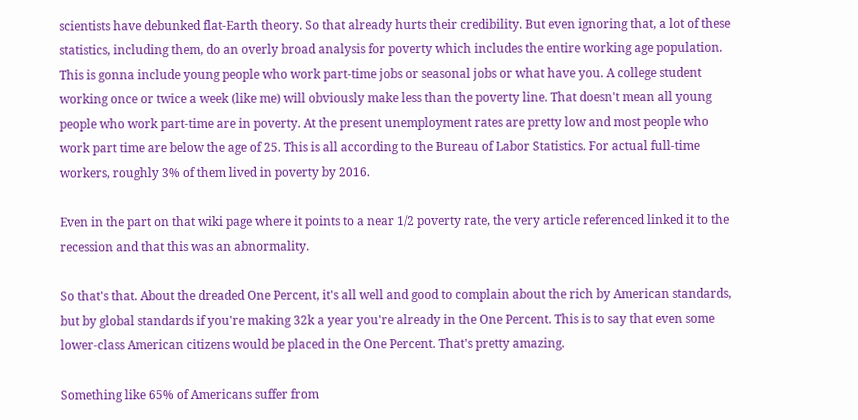scientists have debunked flat-Earth theory. So that already hurts their credibility. But even ignoring that, a lot of these statistics, including them, do an overly broad analysis for poverty which includes the entire working age population. This is gonna include young people who work part-time jobs or seasonal jobs or what have you. A college student working once or twice a week (like me) will obviously make less than the poverty line. That doesn't mean all young people who work part-time are in poverty. At the present unemployment rates are pretty low and most people who work part time are below the age of 25. This is all according to the Bureau of Labor Statistics. For actual full-time workers, roughly 3% of them lived in poverty by 2016.

Even in the part on that wiki page where it points to a near 1/2 poverty rate, the very article referenced linked it to the recession and that this was an abnormality.

So that's that. About the dreaded One Percent, it's all well and good to complain about the rich by American standards, but by global standards if you're making 32k a year you're already in the One Percent. This is to say that even some lower-class American citizens would be placed in the One Percent. That's pretty amazing.

Something like 65% of Americans suffer from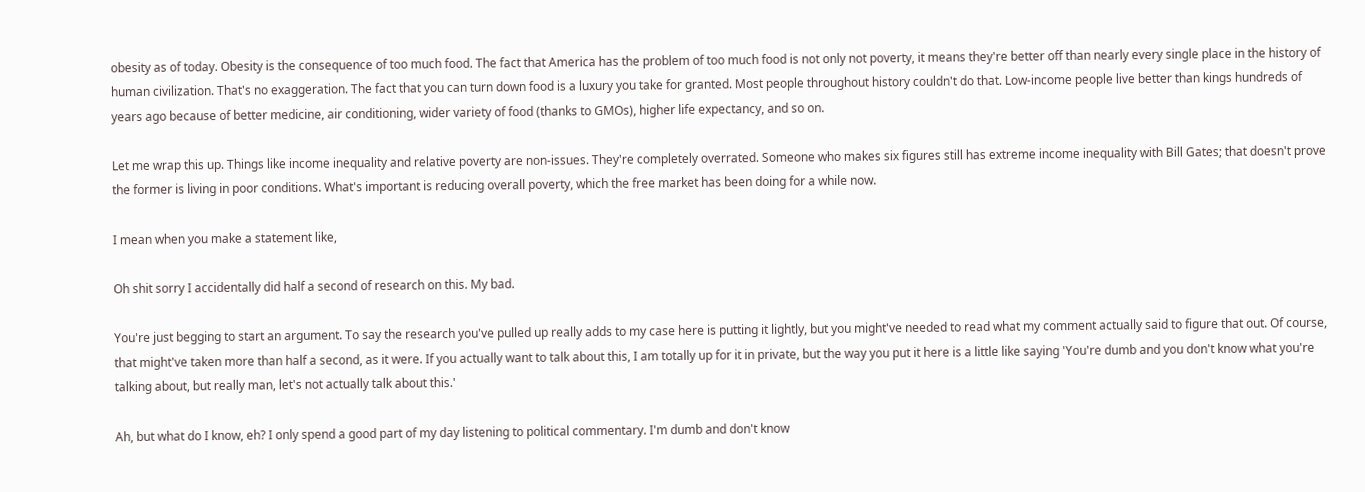obesity as of today. Obesity is the consequence of too much food. The fact that America has the problem of too much food is not only not poverty, it means they're better off than nearly every single place in the history of human civilization. That's no exaggeration. The fact that you can turn down food is a luxury you take for granted. Most people throughout history couldn't do that. Low-income people live better than kings hundreds of years ago because of better medicine, air conditioning, wider variety of food (thanks to GMOs), higher life expectancy, and so on.

Let me wrap this up. Things like income inequality and relative poverty are non-issues. They're completely overrated. Someone who makes six figures still has extreme income inequality with Bill Gates; that doesn't prove the former is living in poor conditions. What's important is reducing overall poverty, which the free market has been doing for a while now.

I mean when you make a statement like,

Oh shit sorry I accidentally did half a second of research on this. My bad.

You're just begging to start an argument. To say the research you've pulled up really adds to my case here is putting it lightly, but you might've needed to read what my comment actually said to figure that out. Of course, that might've taken more than half a second, as it were. If you actually want to talk about this, I am totally up for it in private, but the way you put it here is a little like saying 'You're dumb and you don't know what you're talking about, but really man, let's not actually talk about this.'

Ah, but what do I know, eh? I only spend a good part of my day listening to political commentary. I'm dumb and don't know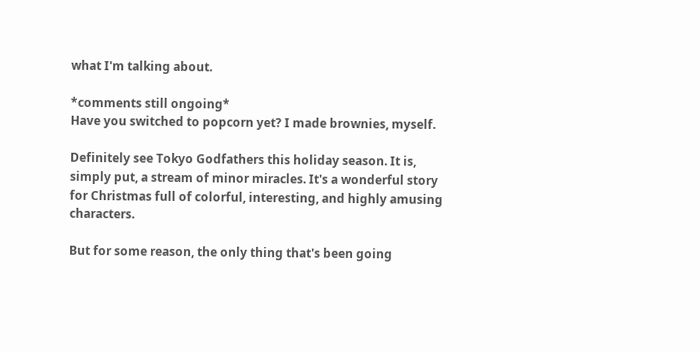what I'm talking about.

*comments still ongoing*
Have you switched to popcorn yet? I made brownies, myself.

Definitely see Tokyo Godfathers this holiday season. It is, simply put, a stream of minor miracles. It's a wonderful story for Christmas full of colorful, interesting, and highly amusing characters.

But for some reason, the only thing that's been going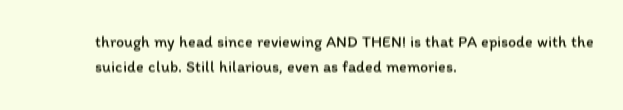through my head since reviewing AND THEN! is that PA episode with the suicide club. Still hilarious, even as faded memories.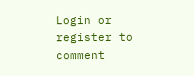Login or register to comment